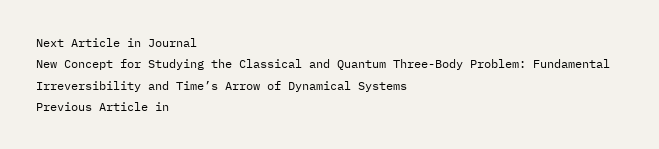Next Article in Journal
New Concept for Studying the Classical and Quantum Three-Body Problem: Fundamental Irreversibility and Time’s Arrow of Dynamical Systems
Previous Article in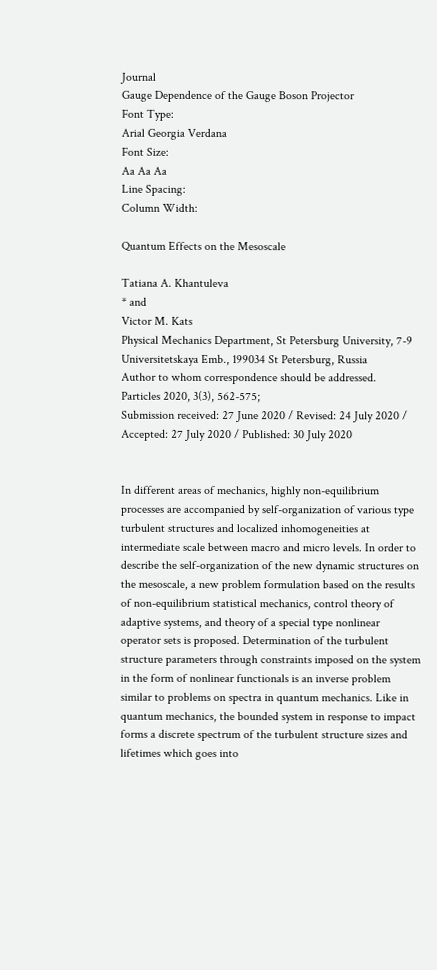Journal
Gauge Dependence of the Gauge Boson Projector
Font Type:
Arial Georgia Verdana
Font Size:
Aa Aa Aa
Line Spacing:
Column Width:

Quantum Effects on the Mesoscale

Tatiana A. Khantuleva
* and
Victor M. Kats
Physical Mechanics Department, St Petersburg University, 7-9 Universitetskaya Emb., 199034 St Petersburg, Russia
Author to whom correspondence should be addressed.
Particles 2020, 3(3), 562-575;
Submission received: 27 June 2020 / Revised: 24 July 2020 / Accepted: 27 July 2020 / Published: 30 July 2020


In different areas of mechanics, highly non-equilibrium processes are accompanied by self-organization of various type turbulent structures and localized inhomogeneities at intermediate scale between macro and micro levels. In order to describe the self-organization of the new dynamic structures on the mesoscale, a new problem formulation based on the results of non-equilibrium statistical mechanics, control theory of adaptive systems, and theory of a special type nonlinear operator sets is proposed. Determination of the turbulent structure parameters through constraints imposed on the system in the form of nonlinear functionals is an inverse problem similar to problems on spectra in quantum mechanics. Like in quantum mechanics, the bounded system in response to impact forms a discrete spectrum of the turbulent structure sizes and lifetimes which goes into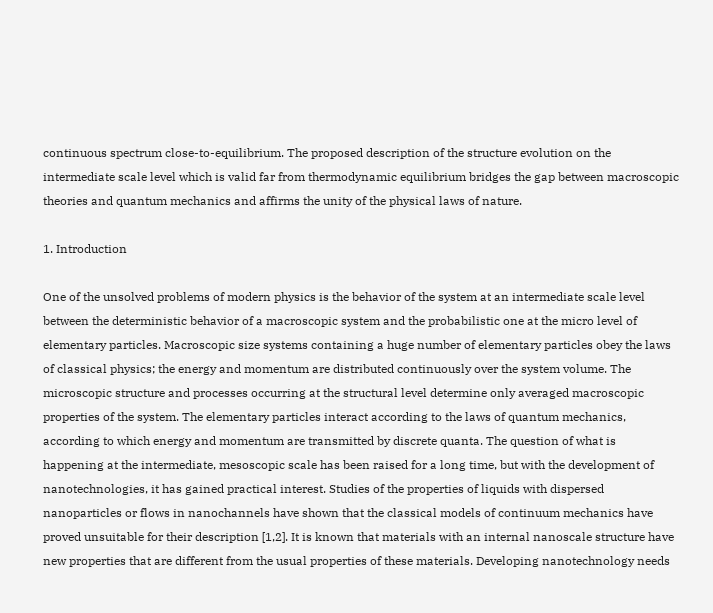continuous spectrum close-to-equilibrium. The proposed description of the structure evolution on the intermediate scale level which is valid far from thermodynamic equilibrium bridges the gap between macroscopic theories and quantum mechanics and affirms the unity of the physical laws of nature.

1. Introduction

One of the unsolved problems of modern physics is the behavior of the system at an intermediate scale level between the deterministic behavior of a macroscopic system and the probabilistic one at the micro level of elementary particles. Macroscopic size systems containing a huge number of elementary particles obey the laws of classical physics; the energy and momentum are distributed continuously over the system volume. The microscopic structure and processes occurring at the structural level determine only averaged macroscopic properties of the system. The elementary particles interact according to the laws of quantum mechanics, according to which energy and momentum are transmitted by discrete quanta. The question of what is happening at the intermediate, mesoscopic scale has been raised for a long time, but with the development of nanotechnologies, it has gained practical interest. Studies of the properties of liquids with dispersed nanoparticles or flows in nanochannels have shown that the classical models of continuum mechanics have proved unsuitable for their description [1,2]. It is known that materials with an internal nanoscale structure have new properties that are different from the usual properties of these materials. Developing nanotechnology needs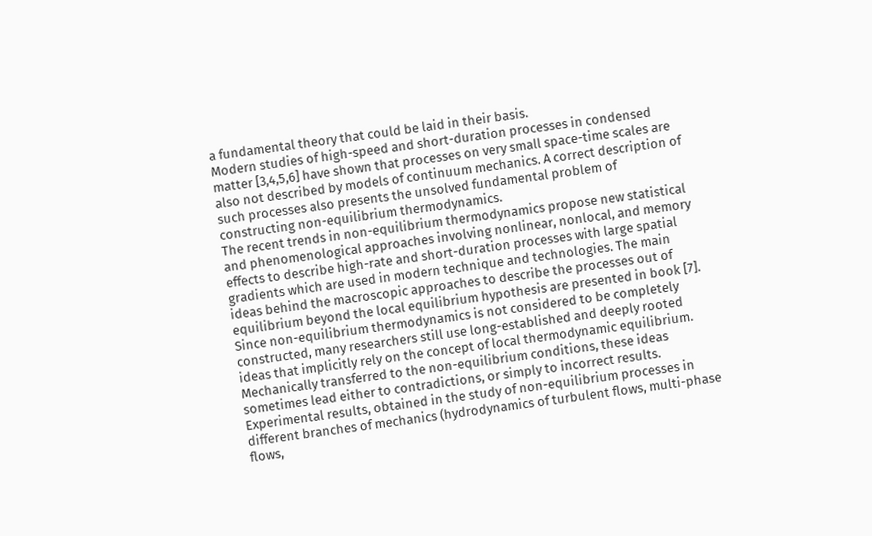a fundamental theory that could be laid in their basis.
Modern studies of high-speed and short-duration processes in condensed matter [3,4,5,6] have shown that processes on very small space-time scales are also not described by models of continuum mechanics. A correct description of such processes also presents the unsolved fundamental problem of constructing non-equilibrium thermodynamics.
The recent trends in non-equilibrium thermodynamics propose new statistical and phenomenological approaches involving nonlinear, nonlocal, and memory effects to describe high-rate and short-duration processes with large spatial gradients which are used in modern technique and technologies. The main ideas behind the macroscopic approaches to describe the processes out of equilibrium beyond the local equilibrium hypothesis are presented in book [7]. Since non-equilibrium thermodynamics is not considered to be completely constructed, many researchers still use long-established and deeply rooted ideas that implicitly rely on the concept of local thermodynamic equilibrium. Mechanically transferred to the non-equilibrium conditions, these ideas sometimes lead either to contradictions, or simply to incorrect results.
Experimental results, obtained in the study of non-equilibrium processes in different branches of mechanics (hydrodynamics of turbulent flows, multi-phase flows,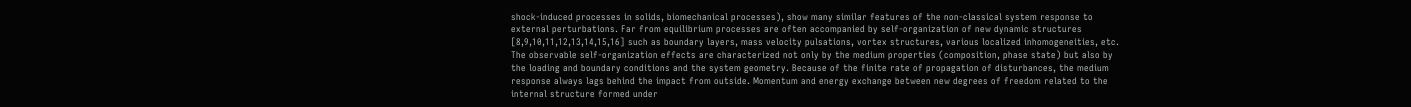shock-induced processes in solids, biomechanical processes), show many similar features of the non-classical system response to external perturbations. Far from equilibrium processes are often accompanied by self-organization of new dynamic structures [8,9,10,11,12,13,14,15,16] such as boundary layers, mass velocity pulsations, vortex structures, various localized inhomogeneities, etc. The observable self-organization effects are characterized not only by the medium properties (composition, phase state) but also by the loading and boundary conditions and the system geometry. Because of the finite rate of propagation of disturbances, the medium response always lags behind the impact from outside. Momentum and energy exchange between new degrees of freedom related to the internal structure formed under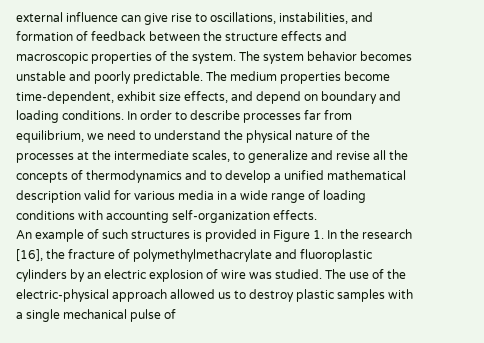external influence can give rise to oscillations, instabilities, and formation of feedback between the structure effects and macroscopic properties of the system. The system behavior becomes unstable and poorly predictable. The medium properties become time-dependent, exhibit size effects, and depend on boundary and loading conditions. In order to describe processes far from equilibrium, we need to understand the physical nature of the processes at the intermediate scales, to generalize and revise all the concepts of thermodynamics and to develop a unified mathematical description valid for various media in a wide range of loading conditions with accounting self-organization effects.
An example of such structures is provided in Figure 1. In the research [16], the fracture of polymethylmethacrylate and fluoroplastic cylinders by an electric explosion of wire was studied. The use of the electric-physical approach allowed us to destroy plastic samples with a single mechanical pulse of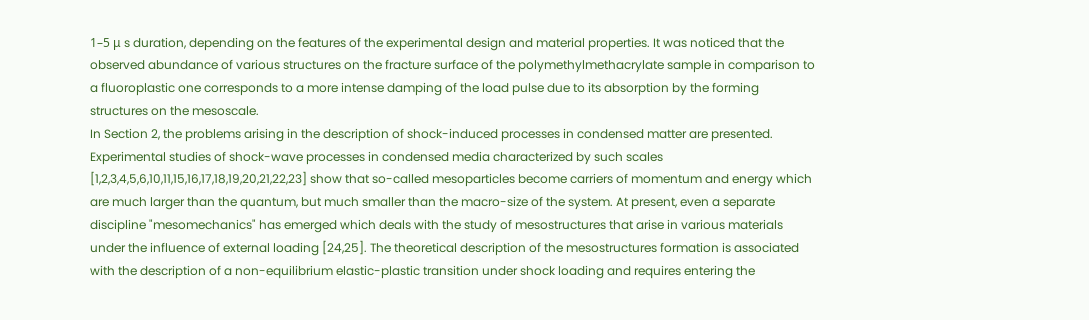1–5 μ s duration, depending on the features of the experimental design and material properties. It was noticed that the observed abundance of various structures on the fracture surface of the polymethylmethacrylate sample in comparison to a fluoroplastic one corresponds to a more intense damping of the load pulse due to its absorption by the forming structures on the mesoscale.
In Section 2, the problems arising in the description of shock-induced processes in condensed matter are presented. Experimental studies of shock-wave processes in condensed media characterized by such scales [1,2,3,4,5,6,10,11,15,16,17,18,19,20,21,22,23] show that so-called mesoparticles become carriers of momentum and energy which are much larger than the quantum, but much smaller than the macro-size of the system. At present, even a separate discipline "mesomechanics" has emerged which deals with the study of mesostructures that arise in various materials under the influence of external loading [24,25]. The theoretical description of the mesostructures formation is associated with the description of a non-equilibrium elastic-plastic transition under shock loading and requires entering the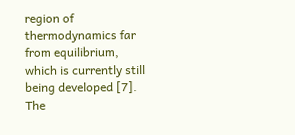region of thermodynamics far from equilibrium, which is currently still being developed [7]. The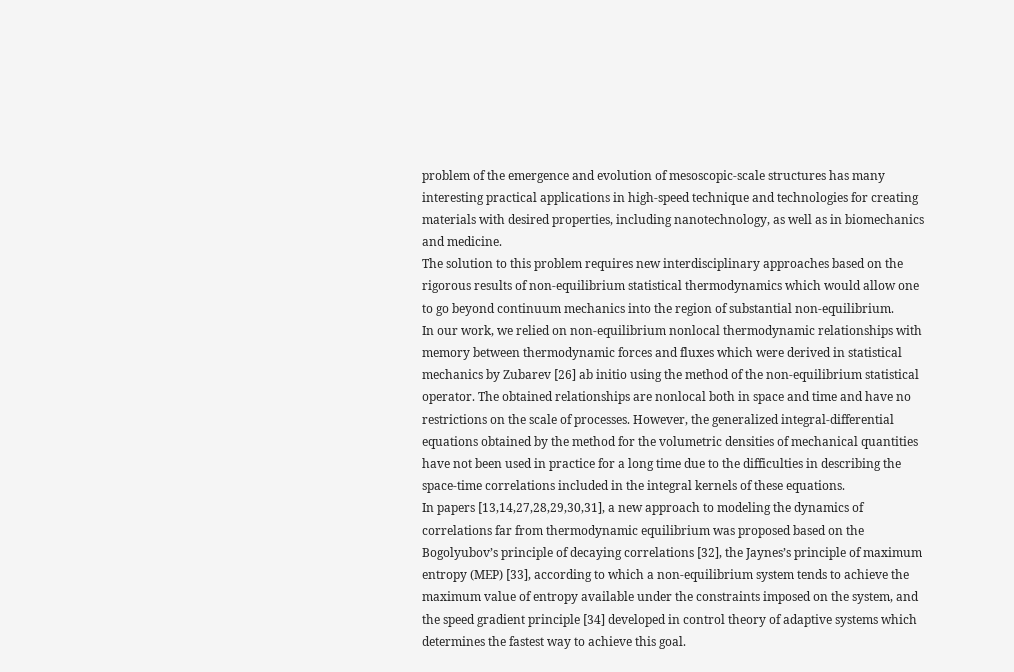problem of the emergence and evolution of mesoscopic-scale structures has many interesting practical applications in high-speed technique and technologies for creating materials with desired properties, including nanotechnology, as well as in biomechanics and medicine.
The solution to this problem requires new interdisciplinary approaches based on the rigorous results of non-equilibrium statistical thermodynamics which would allow one to go beyond continuum mechanics into the region of substantial non-equilibrium.
In our work, we relied on non-equilibrium nonlocal thermodynamic relationships with memory between thermodynamic forces and fluxes which were derived in statistical mechanics by Zubarev [26] ab initio using the method of the non-equilibrium statistical operator. The obtained relationships are nonlocal both in space and time and have no restrictions on the scale of processes. However, the generalized integral-differential equations obtained by the method for the volumetric densities of mechanical quantities have not been used in practice for a long time due to the difficulties in describing the space-time correlations included in the integral kernels of these equations.
In papers [13,14,27,28,29,30,31], a new approach to modeling the dynamics of correlations far from thermodynamic equilibrium was proposed based on the Bogolyubov’s principle of decaying correlations [32], the Jaynes’s principle of maximum entropy (MEP) [33], according to which a non-equilibrium system tends to achieve the maximum value of entropy available under the constraints imposed on the system, and the speed gradient principle [34] developed in control theory of adaptive systems which determines the fastest way to achieve this goal.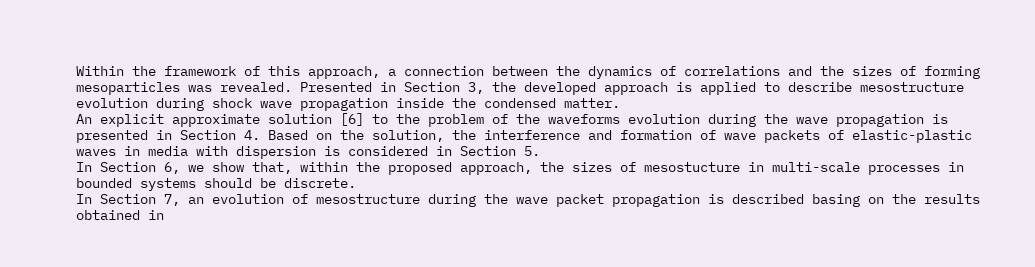Within the framework of this approach, a connection between the dynamics of correlations and the sizes of forming mesoparticles was revealed. Presented in Section 3, the developed approach is applied to describe mesostructure evolution during shock wave propagation inside the condensed matter.
An explicit approximate solution [6] to the problem of the waveforms evolution during the wave propagation is presented in Section 4. Based on the solution, the interference and formation of wave packets of elastic-plastic waves in media with dispersion is considered in Section 5.
In Section 6, we show that, within the proposed approach, the sizes of mesostucture in multi-scale processes in bounded systems should be discrete.
In Section 7, an evolution of mesostructure during the wave packet propagation is described basing on the results obtained in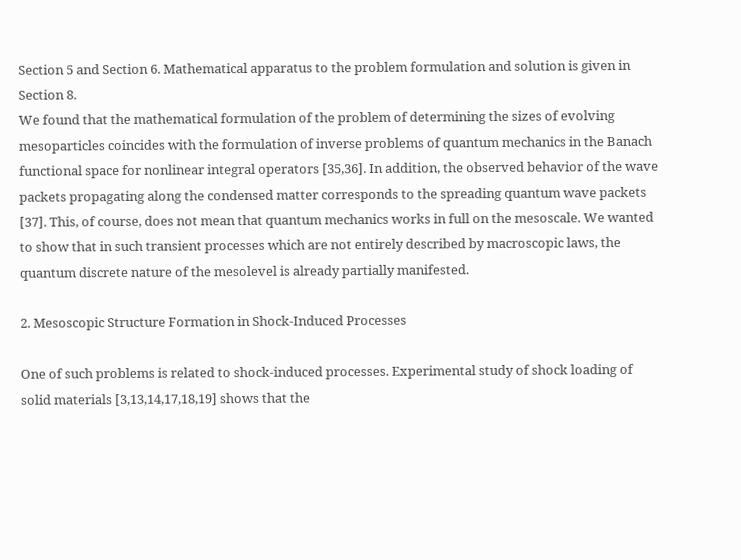Section 5 and Section 6. Mathematical apparatus to the problem formulation and solution is given in Section 8.
We found that the mathematical formulation of the problem of determining the sizes of evolving mesoparticles coincides with the formulation of inverse problems of quantum mechanics in the Banach functional space for nonlinear integral operators [35,36]. In addition, the observed behavior of the wave packets propagating along the condensed matter corresponds to the spreading quantum wave packets [37]. This, of course, does not mean that quantum mechanics works in full on the mesoscale. We wanted to show that in such transient processes which are not entirely described by macroscopic laws, the quantum discrete nature of the mesolevel is already partially manifested.

2. Mesoscopic Structure Formation in Shock-Induced Processes

One of such problems is related to shock-induced processes. Experimental study of shock loading of solid materials [3,13,14,17,18,19] shows that the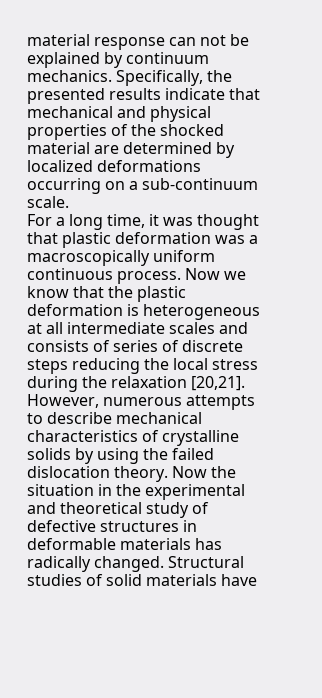material response can not be explained by continuum mechanics. Specifically, the presented results indicate that mechanical and physical properties of the shocked material are determined by localized deformations occurring on a sub-continuum scale.
For a long time, it was thought that plastic deformation was a macroscopically uniform continuous process. Now we know that the plastic deformation is heterogeneous at all intermediate scales and consists of series of discrete steps reducing the local stress during the relaxation [20,21]. However, numerous attempts to describe mechanical characteristics of crystalline solids by using the failed dislocation theory. Now the situation in the experimental and theoretical study of defective structures in deformable materials has radically changed. Structural studies of solid materials have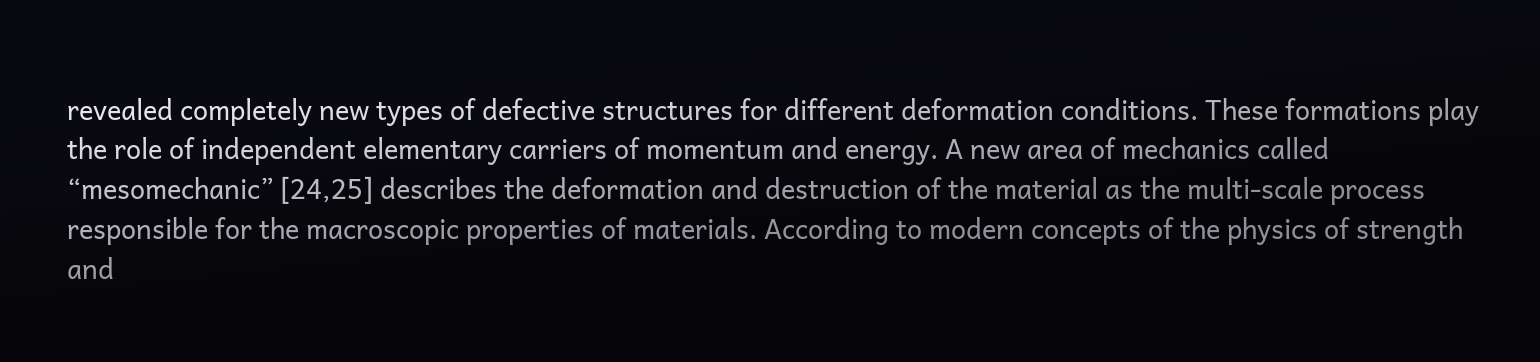revealed completely new types of defective structures for different deformation conditions. These formations play the role of independent elementary carriers of momentum and energy. A new area of mechanics called “mesomechanic” [24,25] describes the deformation and destruction of the material as the multi-scale process responsible for the macroscopic properties of materials. According to modern concepts of the physics of strength and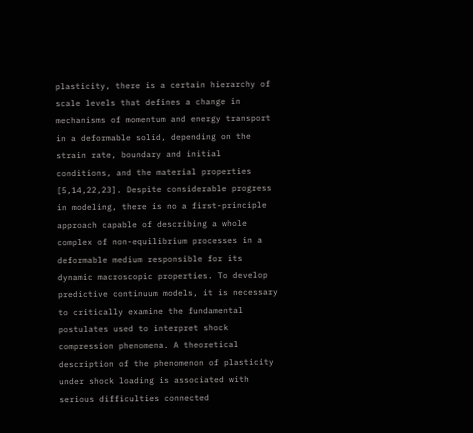plasticity, there is a certain hierarchy of scale levels that defines a change in mechanisms of momentum and energy transport in a deformable solid, depending on the strain rate, boundary and initial conditions, and the material properties [5,14,22,23]. Despite considerable progress in modeling, there is no a first-principle approach capable of describing a whole complex of non-equilibrium processes in a deformable medium responsible for its dynamic macroscopic properties. To develop predictive continuum models, it is necessary to critically examine the fundamental postulates used to interpret shock compression phenomena. A theoretical description of the phenomenon of plasticity under shock loading is associated with serious difficulties connected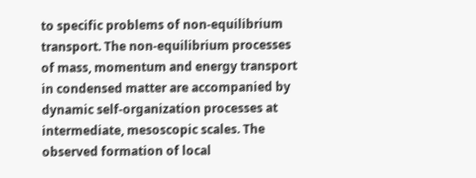to specific problems of non-equilibrium transport. The non-equilibrium processes of mass, momentum and energy transport in condensed matter are accompanied by dynamic self-organization processes at intermediate, mesoscopic scales. The observed formation of local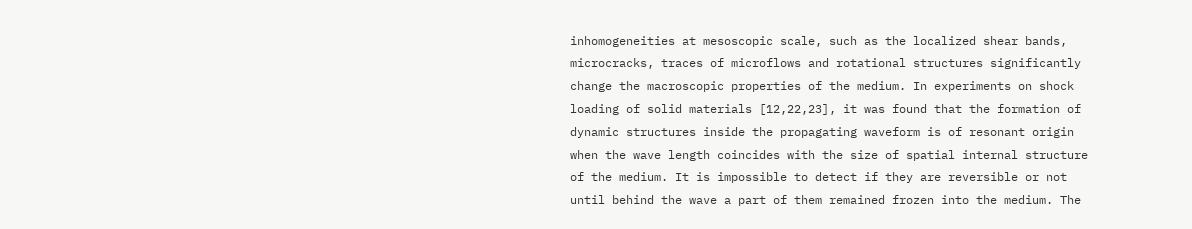inhomogeneities at mesoscopic scale, such as the localized shear bands, microcracks, traces of microflows and rotational structures significantly change the macroscopic properties of the medium. In experiments on shock loading of solid materials [12,22,23], it was found that the formation of dynamic structures inside the propagating waveform is of resonant origin when the wave length coincides with the size of spatial internal structure of the medium. It is impossible to detect if they are reversible or not until behind the wave a part of them remained frozen into the medium. The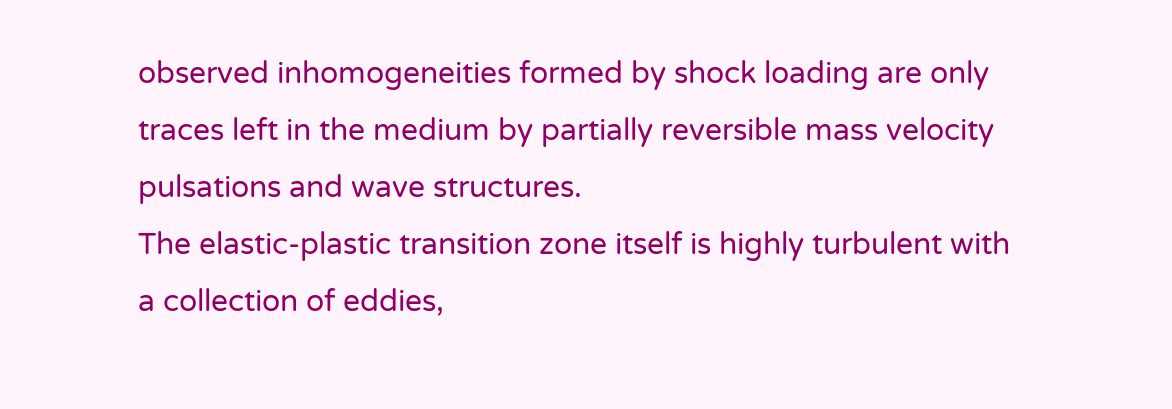observed inhomogeneities formed by shock loading are only traces left in the medium by partially reversible mass velocity pulsations and wave structures.
The elastic-plastic transition zone itself is highly turbulent with a collection of eddies,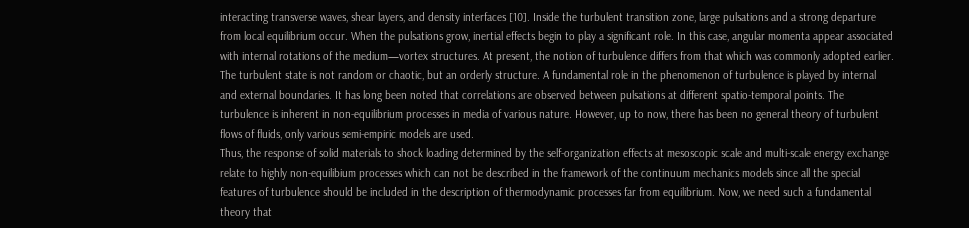interacting transverse waves, shear layers, and density interfaces [10]. Inside the turbulent transition zone, large pulsations and a strong departure from local equilibrium occur. When the pulsations grow, inertial effects begin to play a significant role. In this case, angular momenta appear associated with internal rotations of the medium—vortex structures. At present, the notion of turbulence differs from that which was commonly adopted earlier. The turbulent state is not random or chaotic, but an orderly structure. A fundamental role in the phenomenon of turbulence is played by internal and external boundaries. It has long been noted that correlations are observed between pulsations at different spatio-temporal points. The turbulence is inherent in non-equilibrium processes in media of various nature. However, up to now, there has been no general theory of turbulent flows of fluids, only various semi-empiric models are used.
Thus, the response of solid materials to shock loading determined by the self-organization effects at mesoscopic scale and multi-scale energy exchange relate to highly non-equilibium processes which can not be described in the framework of the continuum mechanics models since all the special features of turbulence should be included in the description of thermodynamic processes far from equilibrium. Now, we need such a fundamental theory that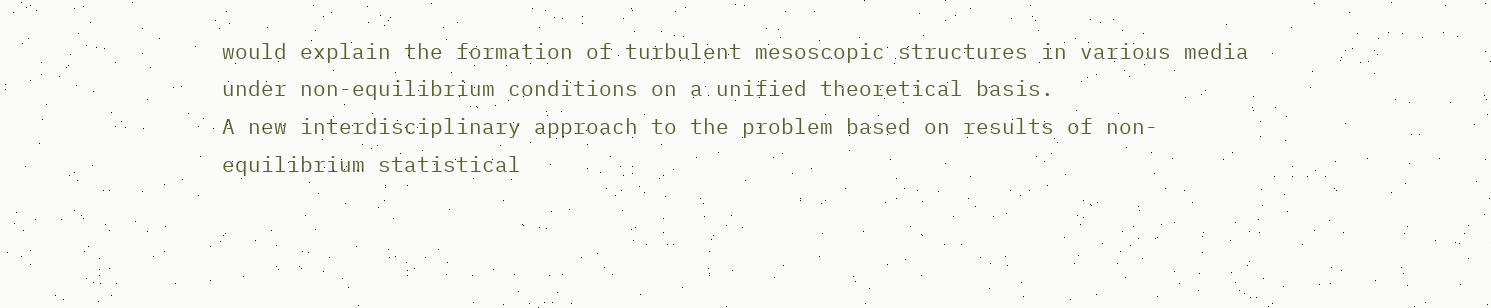would explain the formation of turbulent mesoscopic structures in various media under non-equilibrium conditions on a unified theoretical basis.
A new interdisciplinary approach to the problem based on results of non-equilibrium statistical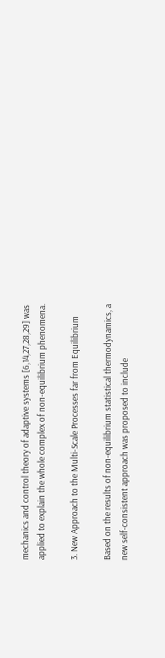mechanics and control theory of adaptive systems [6,14,27,28,29] was applied to explain the whole complex of non-equilibrium phenomena.

3. New Approach to the Multi-Scale Processes far from Equilibrium

Based on the results of non-equilibrium statistical thermodynamics, a new self-consistent approach was proposed to include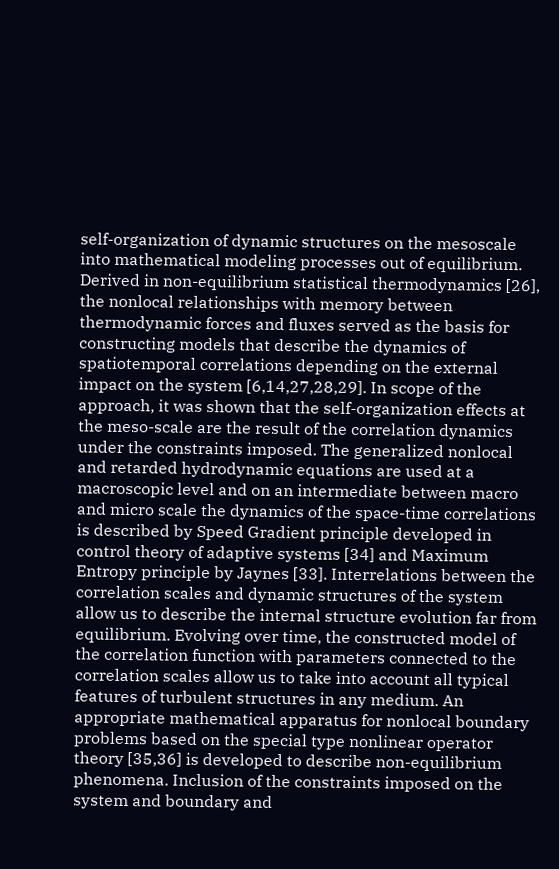self-organization of dynamic structures on the mesoscale into mathematical modeling processes out of equilibrium. Derived in non-equilibrium statistical thermodynamics [26], the nonlocal relationships with memory between thermodynamic forces and fluxes served as the basis for constructing models that describe the dynamics of spatiotemporal correlations depending on the external impact on the system [6,14,27,28,29]. In scope of the approach, it was shown that the self-organization effects at the meso-scale are the result of the correlation dynamics under the constraints imposed. The generalized nonlocal and retarded hydrodynamic equations are used at a macroscopic level and on an intermediate between macro and micro scale the dynamics of the space-time correlations is described by Speed Gradient principle developed in control theory of adaptive systems [34] and Maximum Entropy principle by Jaynes [33]. Interrelations between the correlation scales and dynamic structures of the system allow us to describe the internal structure evolution far from equilibrium. Evolving over time, the constructed model of the correlation function with parameters connected to the correlation scales allow us to take into account all typical features of turbulent structures in any medium. An appropriate mathematical apparatus for nonlocal boundary problems based on the special type nonlinear operator theory [35,36] is developed to describe non-equilibrium phenomena. Inclusion of the constraints imposed on the system and boundary and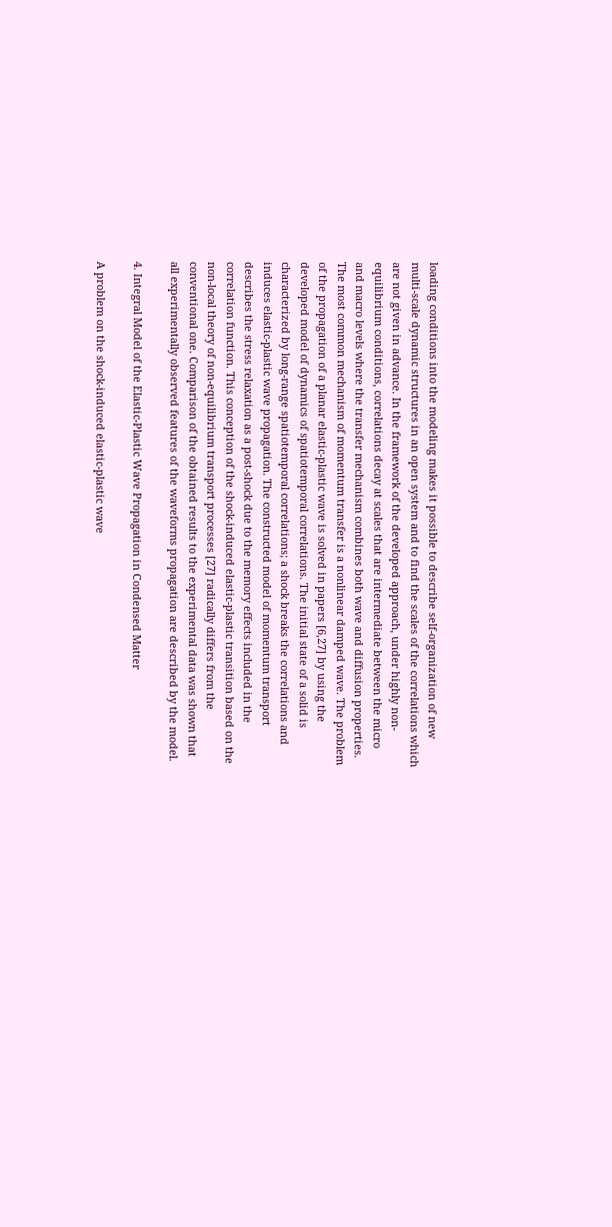loading conditions into the modeling makes it possible to describe self-organization of new multi-scale dynamic structures in an open system and to find the scales of the correlations which are not given in advance. In the framework of the developed approach, under highly non-equilibrium conditions, correlations decay at scales that are intermediate between the micro and macro levels where the transfer mechanism combines both wave and diffusion properties. The most common mechanism of momentum transfer is a nonlinear damped wave. The problem of the propagation of a planar elastic-plastic wave is solved in papers [6,27] by using the developed model of dynamics of spatiotemporal correlations. The initial state of a solid is characterized by long-range spatiotemporal correlations; a shock breaks the correlations and induces elastic-plastic wave propagation. The constructed model of momentum transport describes the stress relaxation as a post-shock due to the memory effects included in the correlation function. This conception of the shock-induced elastic-plastic transition based on the non-local theory of non-equilibrium transport processes [27] radically differs from the conventional one. Comparison of the obtained results to the experimental data was shown that all experimentally observed features of the waveforms propagation are described by the model.

4. Integral Model of the Elastic-Plastic Wave Propagation in Condensed Matter

A problem on the shock-induced elastic-plastic wave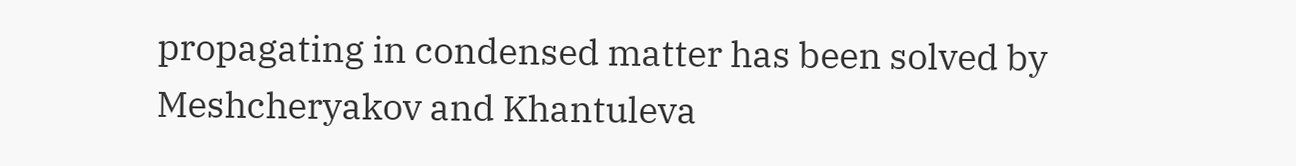propagating in condensed matter has been solved by Meshcheryakov and Khantuleva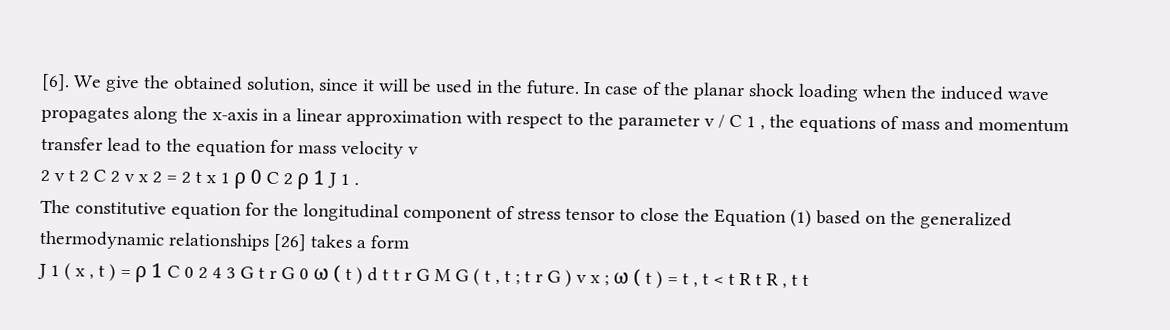[6]. We give the obtained solution, since it will be used in the future. In case of the planar shock loading when the induced wave propagates along the x-axis in a linear approximation with respect to the parameter v / C 1 , the equations of mass and momentum transfer lead to the equation for mass velocity v
2 v t 2 C 2 v x 2 = 2 t x 1 ρ 0 C 2 ρ 1 J 1 .
The constitutive equation for the longitudinal component of stress tensor to close the Equation (1) based on the generalized thermodynamic relationships [26] takes a form
J 1 ( x , t ) = ρ 1 C 0 2 4 3 G t r G 0 ω ( t ) d t t r G M G ( t , t ; t r G ) v x ; ω ( t ) = t , t < t R t R , t t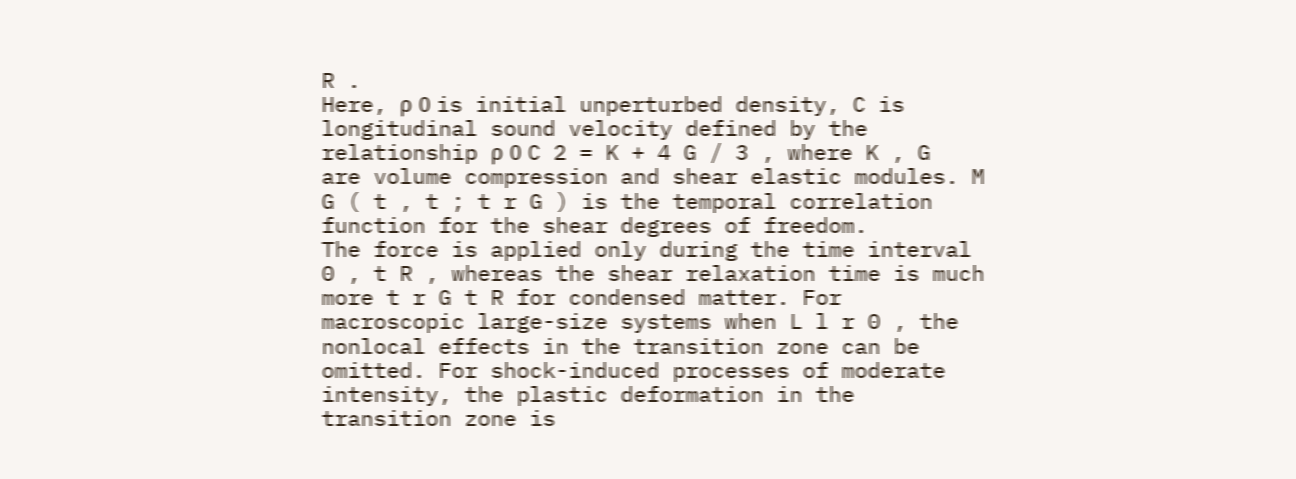R .
Here, ρ 0 is initial unperturbed density, C is longitudinal sound velocity defined by the relationship ρ 0 C 2 = K + 4 G / 3 , where K , G are volume compression and shear elastic modules. M G ( t , t ; t r G ) is the temporal correlation function for the shear degrees of freedom.
The force is applied only during the time interval 0 , t R , whereas the shear relaxation time is much more t r G t R for condensed matter. For macroscopic large-size systems when L l r 0 , the nonlocal effects in the transition zone can be omitted. For shock-induced processes of moderate intensity, the plastic deformation in the transition zone is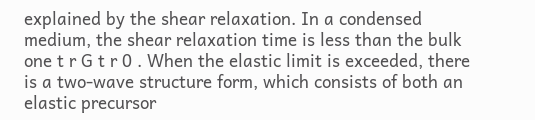explained by the shear relaxation. In a condensed medium, the shear relaxation time is less than the bulk one t r G t r 0 . When the elastic limit is exceeded, there is a two-wave structure form, which consists of both an elastic precursor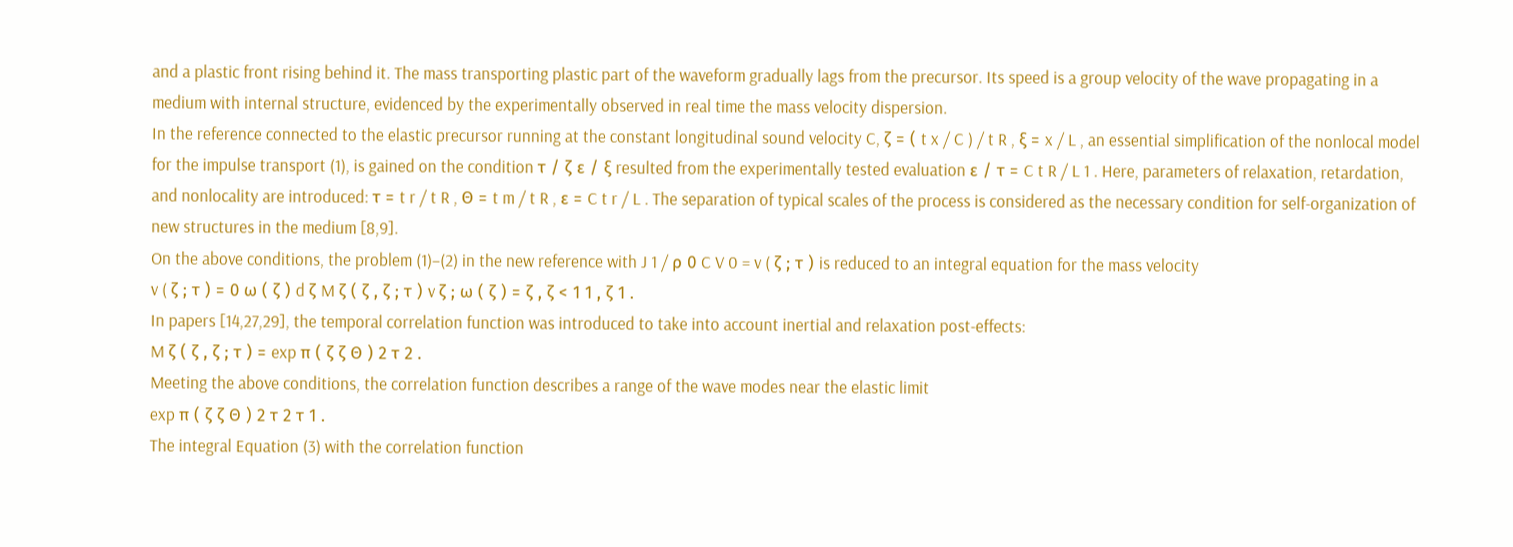and a plastic front rising behind it. The mass transporting plastic part of the waveform gradually lags from the precursor. Its speed is a group velocity of the wave propagating in a medium with internal structure, evidenced by the experimentally observed in real time the mass velocity dispersion.
In the reference connected to the elastic precursor running at the constant longitudinal sound velocity C, ζ = ( t x / C ) / t R , ξ = x / L , an essential simplification of the nonlocal model for the impulse transport (1), is gained on the condition τ / ζ ε / ξ resulted from the experimentally tested evaluation ε / τ = C t R / L 1 . Here, parameters of relaxation, retardation, and nonlocality are introduced: τ = t r / t R , Θ = t m / t R , ε = C t r / L . The separation of typical scales of the process is considered as the necessary condition for self-organization of new structures in the medium [8,9].
On the above conditions, the problem (1)–(2) in the new reference with J 1 / ρ 0 C V 0 = v ( ζ ; τ ) is reduced to an integral equation for the mass velocity
v ( ζ ; τ ) = 0 ω ( ζ ) d ζ M ζ ( ζ , ζ ; τ ) v ζ ; ω ( ζ ) = ζ , ζ < 1 1 , ζ 1 .
In papers [14,27,29], the temporal correlation function was introduced to take into account inertial and relaxation post-effects:
M ζ ( ζ , ζ ; τ ) = exp π ( ζ ζ Θ ) 2 τ 2 .
Meeting the above conditions, the correlation function describes a range of the wave modes near the elastic limit
exp π ( ζ ζ Θ ) 2 τ 2 τ 1 .
The integral Equation (3) with the correlation function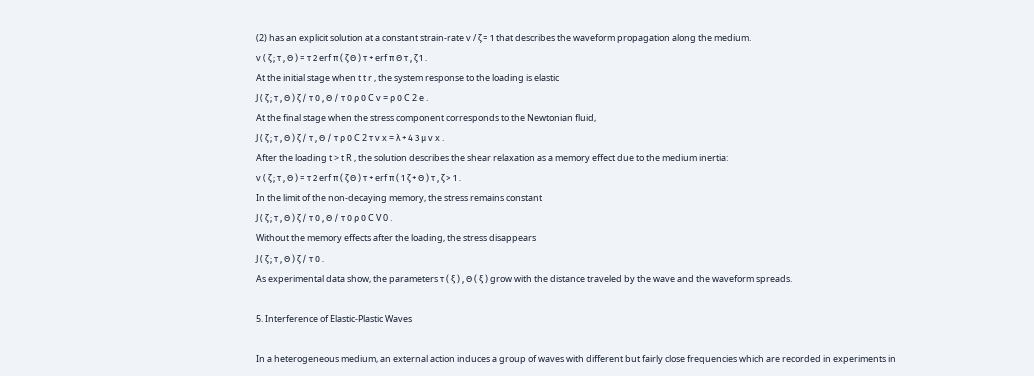(2) has an explicit solution at a constant strain-rate v / ζ = 1 that describes the waveform propagation along the medium.
v ( ζ ; τ , Θ ) = τ 2 erf π ( ζ Θ ) τ + erf π Θ τ , ζ 1 .
At the initial stage when t t r , the system response to the loading is elastic
J ( ζ ; τ , Θ ) ζ / τ 0 , Θ / τ 0 ρ 0 C v = ρ 0 C 2 e .
At the final stage when the stress component corresponds to the Newtonian fluid,
J ( ζ ; τ , Θ ) ζ / τ , Θ / τ ρ 0 C 2 τ v x = λ + 4 3 μ v x .
After the loading t > t R , the solution describes the shear relaxation as a memory effect due to the medium inertia:
v ( ζ ; τ , Θ ) = τ 2 erf π ( ζ Θ ) τ + erf π ( 1 ζ + Θ ) τ , ζ > 1 .
In the limit of the non-decaying memory, the stress remains constant
J ( ζ ; τ , Θ ) ζ / τ 0 , Θ / τ 0 ρ 0 C V 0 .
Without the memory effects after the loading, the stress disappears
J ( ζ ; τ , Θ ) ζ / τ 0 .
As experimental data show, the parameters τ ( ξ ) , Θ ( ξ ) grow with the distance traveled by the wave and the waveform spreads.

5. Interference of Elastic-Plastic Waves

In a heterogeneous medium, an external action induces a group of waves with different but fairly close frequencies which are recorded in experiments in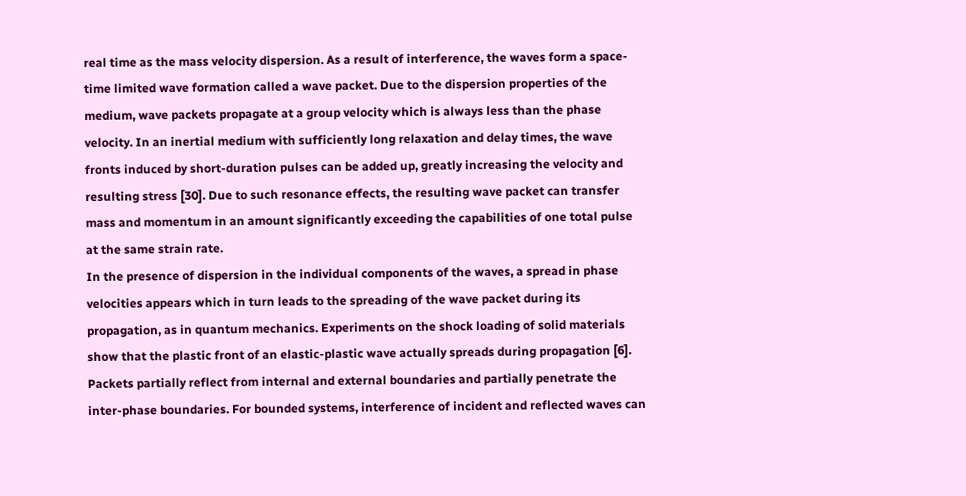real time as the mass velocity dispersion. As a result of interference, the waves form a space-time limited wave formation called a wave packet. Due to the dispersion properties of the medium, wave packets propagate at a group velocity which is always less than the phase velocity. In an inertial medium with sufficiently long relaxation and delay times, the wave fronts induced by short-duration pulses can be added up, greatly increasing the velocity and resulting stress [30]. Due to such resonance effects, the resulting wave packet can transfer mass and momentum in an amount significantly exceeding the capabilities of one total pulse at the same strain rate.
In the presence of dispersion in the individual components of the waves, a spread in phase velocities appears which in turn leads to the spreading of the wave packet during its propagation, as in quantum mechanics. Experiments on the shock loading of solid materials show that the plastic front of an elastic-plastic wave actually spreads during propagation [6]. Packets partially reflect from internal and external boundaries and partially penetrate the inter-phase boundaries. For bounded systems, interference of incident and reflected waves can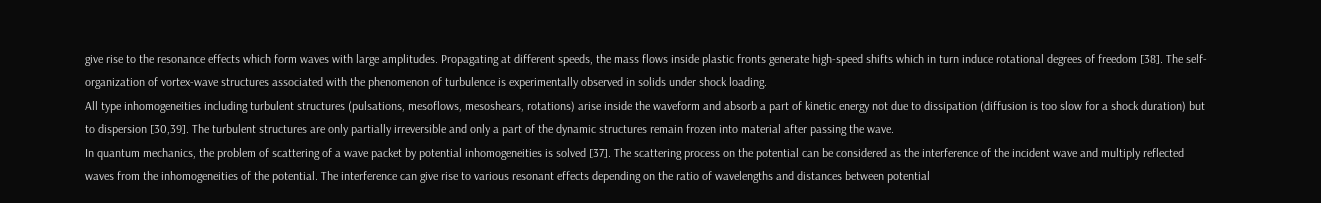give rise to the resonance effects which form waves with large amplitudes. Propagating at different speeds, the mass flows inside plastic fronts generate high-speed shifts which in turn induce rotational degrees of freedom [38]. The self-organization of vortex-wave structures associated with the phenomenon of turbulence is experimentally observed in solids under shock loading.
All type inhomogeneities including turbulent structures (pulsations, mesoflows, mesoshears, rotations) arise inside the waveform and absorb a part of kinetic energy not due to dissipation (diffusion is too slow for a shock duration) but to dispersion [30,39]. The turbulent structures are only partially irreversible and only a part of the dynamic structures remain frozen into material after passing the wave.
In quantum mechanics, the problem of scattering of a wave packet by potential inhomogeneities is solved [37]. The scattering process on the potential can be considered as the interference of the incident wave and multiply reflected waves from the inhomogeneities of the potential. The interference can give rise to various resonant effects depending on the ratio of wavelengths and distances between potential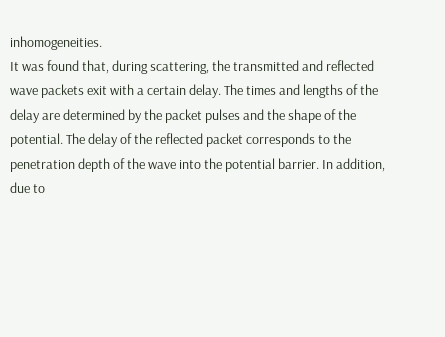inhomogeneities.
It was found that, during scattering, the transmitted and reflected wave packets exit with a certain delay. The times and lengths of the delay are determined by the packet pulses and the shape of the potential. The delay of the reflected packet corresponds to the penetration depth of the wave into the potential barrier. In addition, due to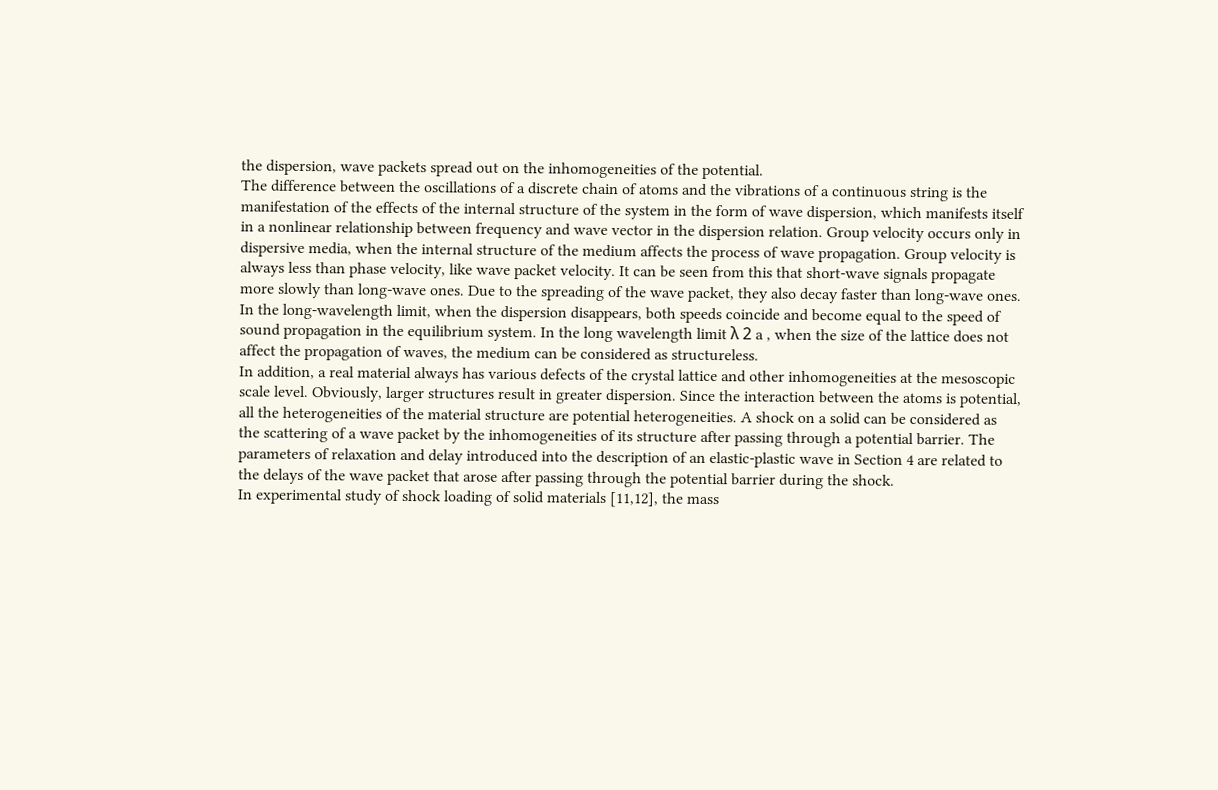the dispersion, wave packets spread out on the inhomogeneities of the potential.
The difference between the oscillations of a discrete chain of atoms and the vibrations of a continuous string is the manifestation of the effects of the internal structure of the system in the form of wave dispersion, which manifests itself in a nonlinear relationship between frequency and wave vector in the dispersion relation. Group velocity occurs only in dispersive media, when the internal structure of the medium affects the process of wave propagation. Group velocity is always less than phase velocity, like wave packet velocity. It can be seen from this that short-wave signals propagate more slowly than long-wave ones. Due to the spreading of the wave packet, they also decay faster than long-wave ones. In the long-wavelength limit, when the dispersion disappears, both speeds coincide and become equal to the speed of sound propagation in the equilibrium system. In the long wavelength limit λ 2 a , when the size of the lattice does not affect the propagation of waves, the medium can be considered as structureless.
In addition, a real material always has various defects of the crystal lattice and other inhomogeneities at the mesoscopic scale level. Obviously, larger structures result in greater dispersion. Since the interaction between the atoms is potential, all the heterogeneities of the material structure are potential heterogeneities. A shock on a solid can be considered as the scattering of a wave packet by the inhomogeneities of its structure after passing through a potential barrier. The parameters of relaxation and delay introduced into the description of an elastic-plastic wave in Section 4 are related to the delays of the wave packet that arose after passing through the potential barrier during the shock.
In experimental study of shock loading of solid materials [11,12], the mass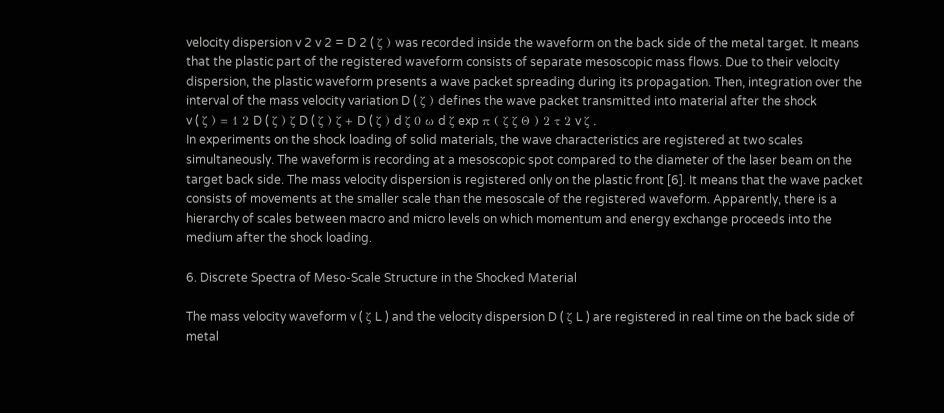velocity dispersion v 2 v 2 = D 2 ( ζ ) was recorded inside the waveform on the back side of the metal target. It means that the plastic part of the registered waveform consists of separate mesoscopic mass flows. Due to their velocity dispersion, the plastic waveform presents a wave packet spreading during its propagation. Then, integration over the interval of the mass velocity variation D ( ζ ) defines the wave packet transmitted into material after the shock
v ( ζ ) = 1 2 D ( ζ ) ζ D ( ζ ) ζ + D ( ζ ) d ζ 0 ω d ζ exp π ( ζ ζ Θ ) 2 τ 2 v ζ .
In experiments on the shock loading of solid materials, the wave characteristics are registered at two scales simultaneously. The waveform is recording at a mesoscopic spot compared to the diameter of the laser beam on the target back side. The mass velocity dispersion is registered only on the plastic front [6]. It means that the wave packet consists of movements at the smaller scale than the mesoscale of the registered waveform. Apparently, there is a hierarchy of scales between macro and micro levels on which momentum and energy exchange proceeds into the medium after the shock loading.

6. Discrete Spectra of Meso-Scale Structure in the Shocked Material

The mass velocity waveform v ( ζ L ) and the velocity dispersion D ( ζ L ) are registered in real time on the back side of metal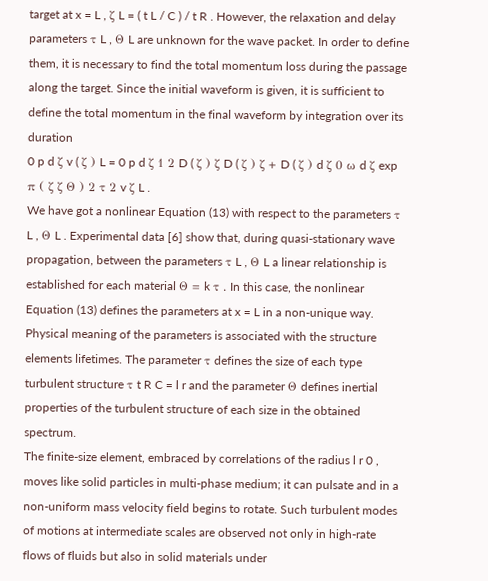target at x = L , ζ L = ( t L / C ) / t R . However, the relaxation and delay parameters τ L , Θ L are unknown for the wave packet. In order to define them, it is necessary to find the total momentum loss during the passage along the target. Since the initial waveform is given, it is sufficient to define the total momentum in the final waveform by integration over its duration
0 p d ζ v ( ζ ) L = 0 p d ζ 1 2 D ( ζ ) ζ D ( ζ ) ζ + D ( ζ ) d ζ 0 ω d ζ exp π ( ζ ζ Θ ) 2 τ 2 v ζ L .
We have got a nonlinear Equation (13) with respect to the parameters τ L , Θ L . Experimental data [6] show that, during quasi-stationary wave propagation, between the parameters τ L , Θ L a linear relationship is established for each material Θ = k τ . In this case, the nonlinear Equation (13) defines the parameters at x = L in a non-unique way.
Physical meaning of the parameters is associated with the structure elements lifetimes. The parameter τ defines the size of each type turbulent structure τ t R C = l r and the parameter Θ defines inertial properties of the turbulent structure of each size in the obtained spectrum.
The finite-size element, embraced by correlations of the radius l r 0 , moves like solid particles in multi-phase medium; it can pulsate and in a non-uniform mass velocity field begins to rotate. Such turbulent modes of motions at intermediate scales are observed not only in high-rate flows of fluids but also in solid materials under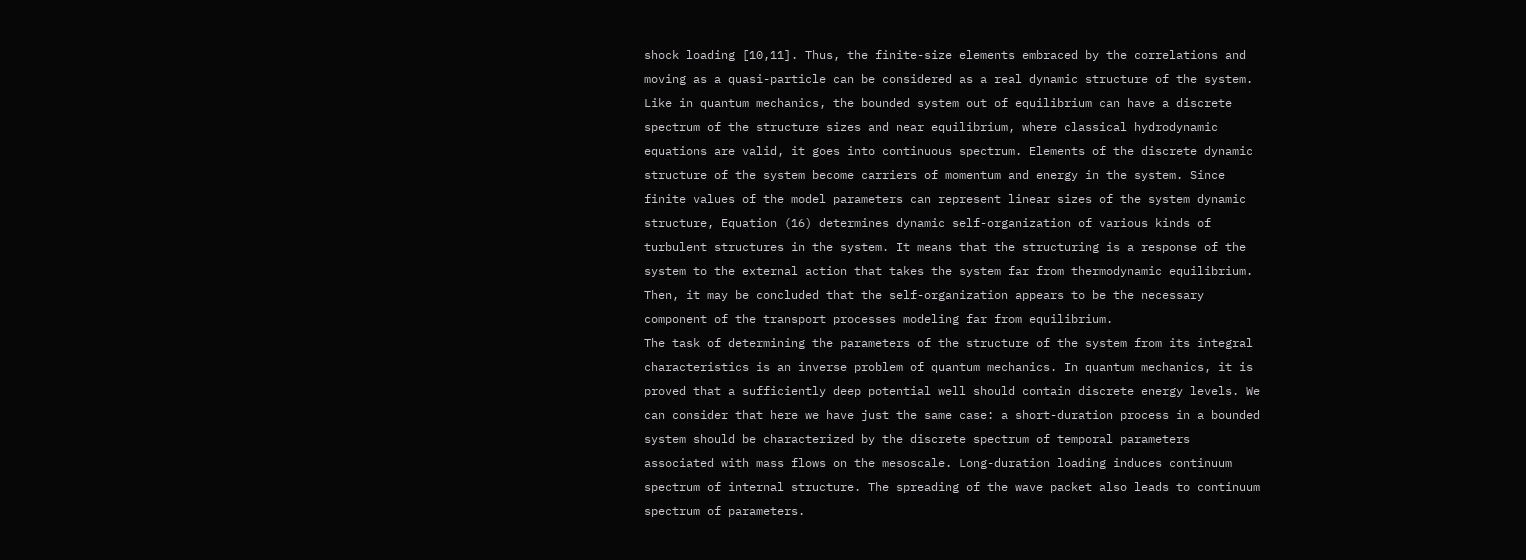shock loading [10,11]. Thus, the finite-size elements embraced by the correlations and moving as a quasi-particle can be considered as a real dynamic structure of the system.
Like in quantum mechanics, the bounded system out of equilibrium can have a discrete spectrum of the structure sizes and near equilibrium, where classical hydrodynamic equations are valid, it goes into continuous spectrum. Elements of the discrete dynamic structure of the system become carriers of momentum and energy in the system. Since finite values of the model parameters can represent linear sizes of the system dynamic structure, Equation (16) determines dynamic self-organization of various kinds of turbulent structures in the system. It means that the structuring is a response of the system to the external action that takes the system far from thermodynamic equilibrium. Then, it may be concluded that the self-organization appears to be the necessary component of the transport processes modeling far from equilibrium.
The task of determining the parameters of the structure of the system from its integral characteristics is an inverse problem of quantum mechanics. In quantum mechanics, it is proved that a sufficiently deep potential well should contain discrete energy levels. We can consider that here we have just the same case: a short-duration process in a bounded system should be characterized by the discrete spectrum of temporal parameters associated with mass flows on the mesoscale. Long-duration loading induces continuum spectrum of internal structure. The spreading of the wave packet also leads to continuum spectrum of parameters.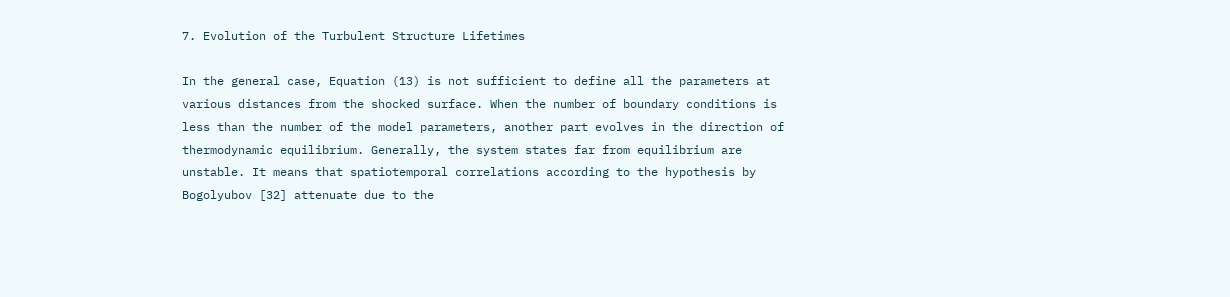7. Evolution of the Turbulent Structure Lifetimes

In the general case, Equation (13) is not sufficient to define all the parameters at various distances from the shocked surface. When the number of boundary conditions is less than the number of the model parameters, another part evolves in the direction of thermodynamic equilibrium. Generally, the system states far from equilibrium are unstable. It means that spatiotemporal correlations according to the hypothesis by Bogolyubov [32] attenuate due to the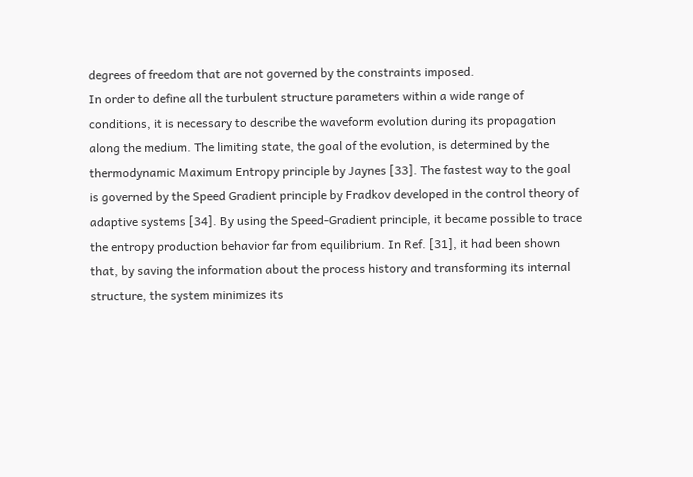degrees of freedom that are not governed by the constraints imposed.
In order to define all the turbulent structure parameters within a wide range of conditions, it is necessary to describe the waveform evolution during its propagation along the medium. The limiting state, the goal of the evolution, is determined by the thermodynamic Maximum Entropy principle by Jaynes [33]. The fastest way to the goal is governed by the Speed Gradient principle by Fradkov developed in the control theory of adaptive systems [34]. By using the Speed-Gradient principle, it became possible to trace the entropy production behavior far from equilibrium. In Ref. [31], it had been shown that, by saving the information about the process history and transforming its internal structure, the system minimizes its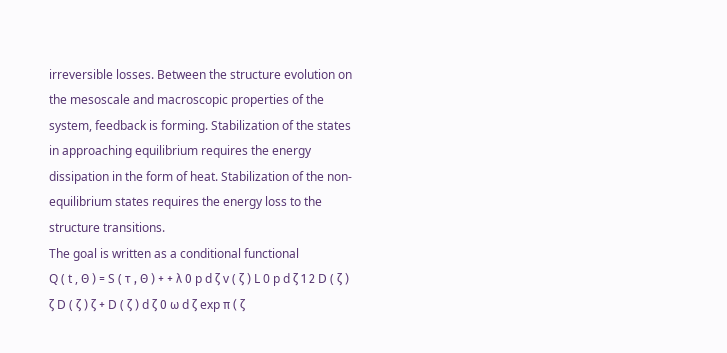irreversible losses. Between the structure evolution on the mesoscale and macroscopic properties of the system, feedback is forming. Stabilization of the states in approaching equilibrium requires the energy dissipation in the form of heat. Stabilization of the non-equilibrium states requires the energy loss to the structure transitions.
The goal is written as a conditional functional
Q ( t , Θ ) = S ( τ , Θ ) + + λ 0 p d ζ v ( ζ ) L 0 p d ζ 1 2 D ( ζ ) ζ D ( ζ ) ζ + D ( ζ ) d ζ 0 ω d ζ exp π ( ζ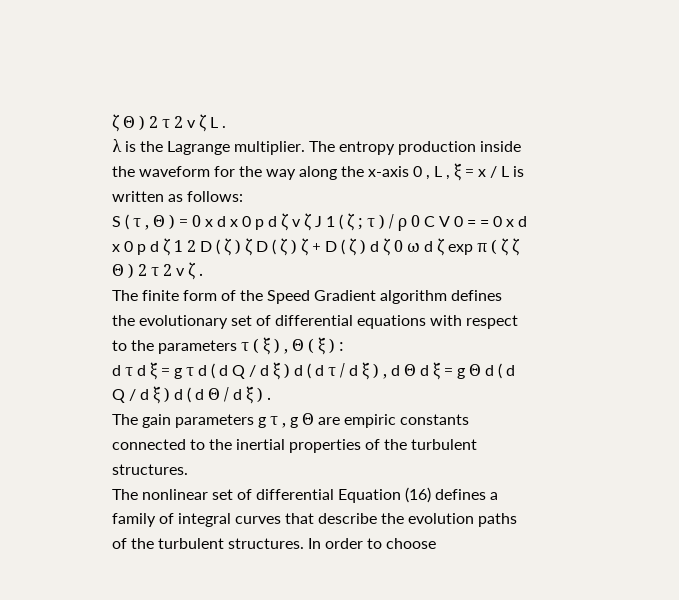ζ Θ ) 2 τ 2 v ζ L .
λ is the Lagrange multiplier. The entropy production inside the waveform for the way along the x-axis 0 , L , ξ = x / L is written as follows:
S ( τ , Θ ) = 0 x d x 0 p d ζ v ζ J 1 ( ζ ; τ ) / ρ 0 C V 0 = = 0 x d x 0 p d ζ 1 2 D ( ζ ) ζ D ( ζ ) ζ + D ( ζ ) d ζ 0 ω d ζ exp π ( ζ ζ Θ ) 2 τ 2 v ζ .
The finite form of the Speed Gradient algorithm defines the evolutionary set of differential equations with respect to the parameters τ ( ξ ) , Θ ( ξ ) :
d τ d ξ = g τ d ( d Q / d ξ ) d ( d τ / d ξ ) , d Θ d ξ = g Θ d ( d Q / d ξ ) d ( d Θ / d ξ ) .
The gain parameters g τ , g Θ are empiric constants connected to the inertial properties of the turbulent structures.
The nonlinear set of differential Equation (16) defines a family of integral curves that describe the evolution paths of the turbulent structures. In order to choose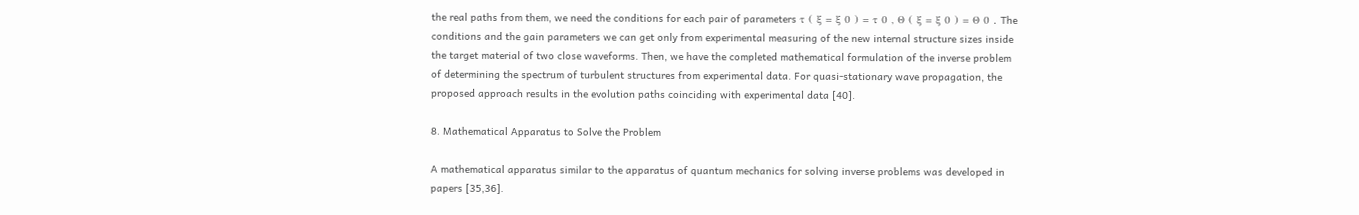the real paths from them, we need the conditions for each pair of parameters τ ( ξ = ξ 0 ) = τ 0 , Θ ( ξ = ξ 0 ) = Θ 0 . The conditions and the gain parameters we can get only from experimental measuring of the new internal structure sizes inside the target material of two close waveforms. Then, we have the completed mathematical formulation of the inverse problem of determining the spectrum of turbulent structures from experimental data. For quasi-stationary wave propagation, the proposed approach results in the evolution paths coinciding with experimental data [40].

8. Mathematical Apparatus to Solve the Problem

A mathematical apparatus similar to the apparatus of quantum mechanics for solving inverse problems was developed in papers [35,36].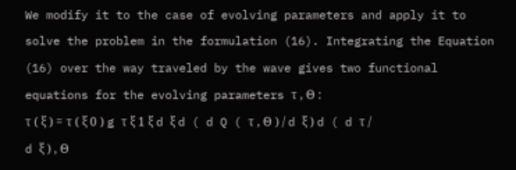We modify it to the case of evolving parameters and apply it to solve the problem in the formulation (16). Integrating the Equation (16) over the way traveled by the wave gives two functional equations for the evolving parameters τ , Θ :
τ ( ξ ) = τ ( ξ 0 ) g τ ξ 1 ξ d ξ d ( d Q ( τ , Θ ) / d ξ ) d ( d τ / d ξ ) , Θ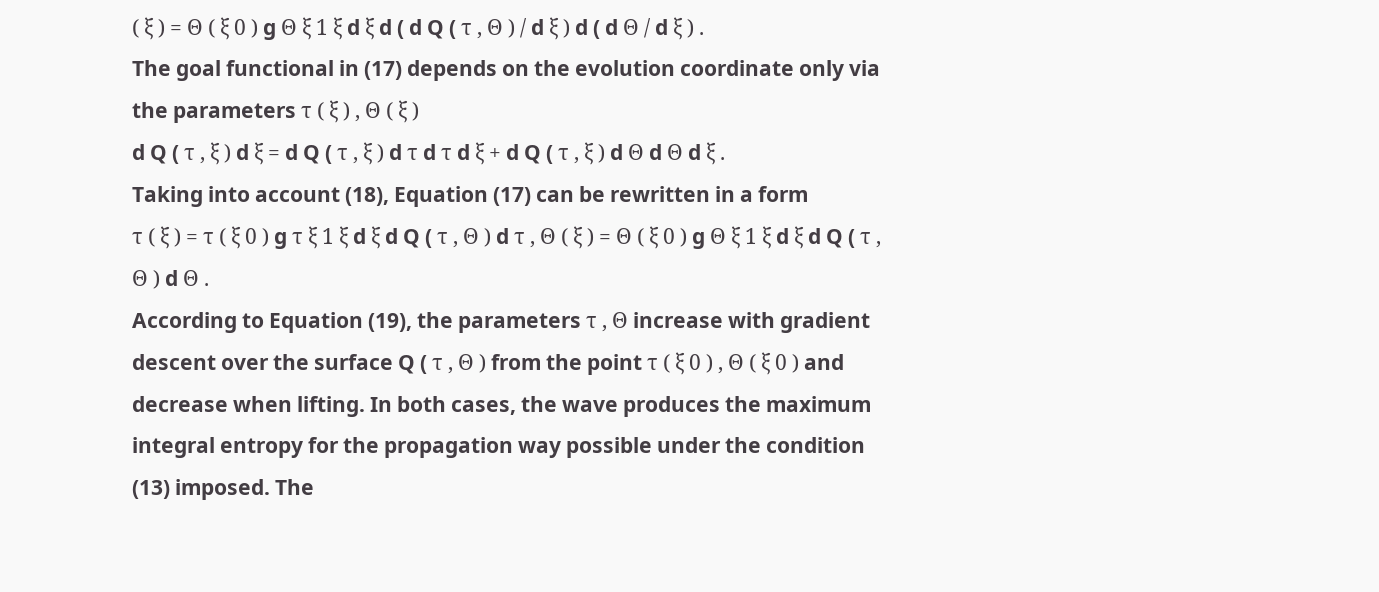( ξ ) = Θ ( ξ 0 ) g Θ ξ 1 ξ d ξ d ( d Q ( τ , Θ ) / d ξ ) d ( d Θ / d ξ ) .
The goal functional in (17) depends on the evolution coordinate only via the parameters τ ( ξ ) , Θ ( ξ )
d Q ( τ , ξ ) d ξ = d Q ( τ , ξ ) d τ d τ d ξ + d Q ( τ , ξ ) d Θ d Θ d ξ .
Taking into account (18), Equation (17) can be rewritten in a form
τ ( ξ ) = τ ( ξ 0 ) g τ ξ 1 ξ d ξ d Q ( τ , Θ ) d τ , Θ ( ξ ) = Θ ( ξ 0 ) g Θ ξ 1 ξ d ξ d Q ( τ , Θ ) d Θ .
According to Equation (19), the parameters τ , Θ increase with gradient descent over the surface Q ( τ , Θ ) from the point τ ( ξ 0 ) , Θ ( ξ 0 ) and decrease when lifting. In both cases, the wave produces the maximum integral entropy for the propagation way possible under the condition (13) imposed. The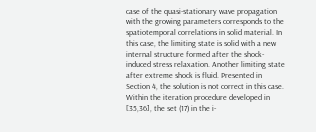case of the quasi-stationary wave propagation with the growing parameters corresponds to the spatiotemporal correlations in solid material. In this case, the limiting state is solid with a new internal structure formed after the shock-induced stress relaxation. Another limiting state after extreme shock is fluid. Presented in Section 4, the solution is not correct in this case.
Within the iteration procedure developed in [35,36], the set (17) in the i-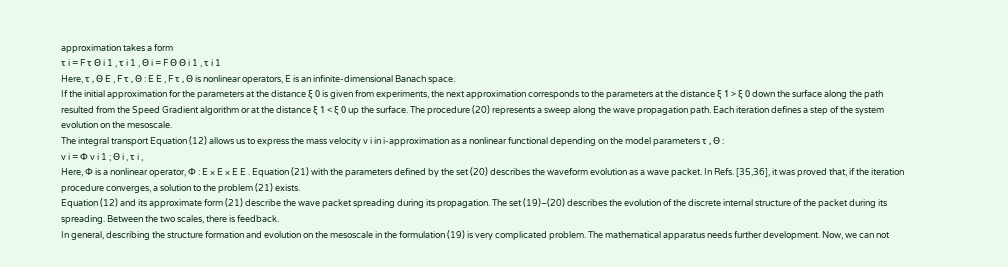approximation takes a form
τ i = F τ Θ i 1 , τ i 1 , Θ i = F Θ Θ i 1 , τ i 1
Here, τ , Θ E , F τ , Θ : E E , F τ , Θ is nonlinear operators, E is an infinite-dimensional Banach space.
If the initial approximation for the parameters at the distance ξ 0 is given from experiments, the next approximation corresponds to the parameters at the distance ξ 1 > ξ 0 down the surface along the path resulted from the Speed Gradient algorithm or at the distance ξ 1 < ξ 0 up the surface. The procedure (20) represents a sweep along the wave propagation path. Each iteration defines a step of the system evolution on the mesoscale.
The integral transport Equation (12) allows us to express the mass velocity v i in i-approximation as a nonlinear functional depending on the model parameters τ , Θ :
v i = Φ v i 1 ; Θ i , τ i ,
Here, Φ is a nonlinear operator, Φ : E × E × E E . Equation (21) with the parameters defined by the set (20) describes the waveform evolution as a wave packet. In Refs. [35,36], it was proved that, if the iteration procedure converges, a solution to the problem (21) exists.
Equation (12) and its approximate form (21) describe the wave packet spreading during its propagation. The set (19)–(20) describes the evolution of the discrete internal structure of the packet during its spreading. Between the two scales, there is feedback.
In general, describing the structure formation and evolution on the mesoscale in the formulation (19) is very complicated problem. The mathematical apparatus needs further development. Now, we can not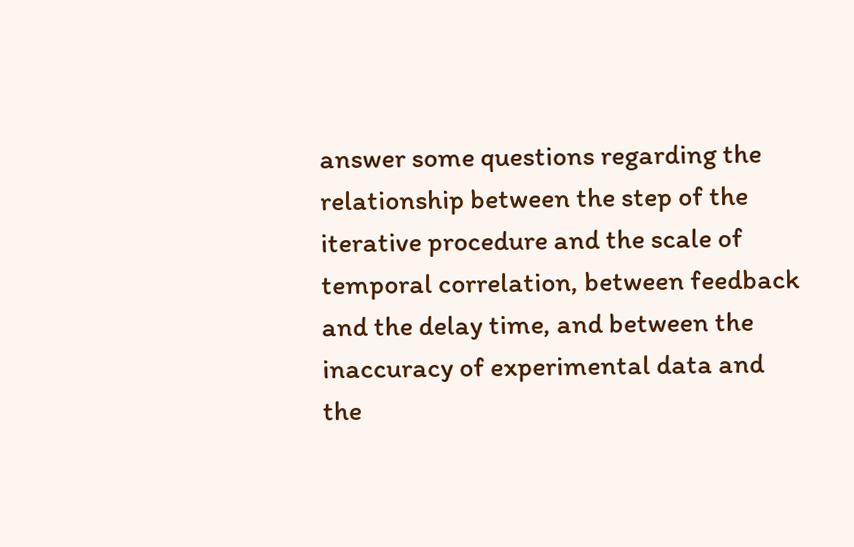answer some questions regarding the relationship between the step of the iterative procedure and the scale of temporal correlation, between feedback and the delay time, and between the inaccuracy of experimental data and the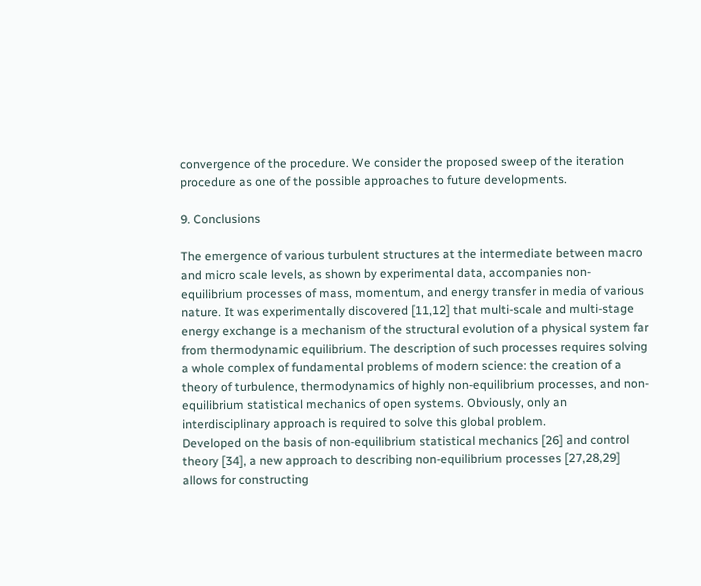convergence of the procedure. We consider the proposed sweep of the iteration procedure as one of the possible approaches to future developments.

9. Conclusions

The emergence of various turbulent structures at the intermediate between macro and micro scale levels, as shown by experimental data, accompanies non-equilibrium processes of mass, momentum, and energy transfer in media of various nature. It was experimentally discovered [11,12] that multi-scale and multi-stage energy exchange is a mechanism of the structural evolution of a physical system far from thermodynamic equilibrium. The description of such processes requires solving a whole complex of fundamental problems of modern science: the creation of a theory of turbulence, thermodynamics of highly non-equilibrium processes, and non-equilibrium statistical mechanics of open systems. Obviously, only an interdisciplinary approach is required to solve this global problem.
Developed on the basis of non-equilibrium statistical mechanics [26] and control theory [34], a new approach to describing non-equilibrium processes [27,28,29] allows for constructing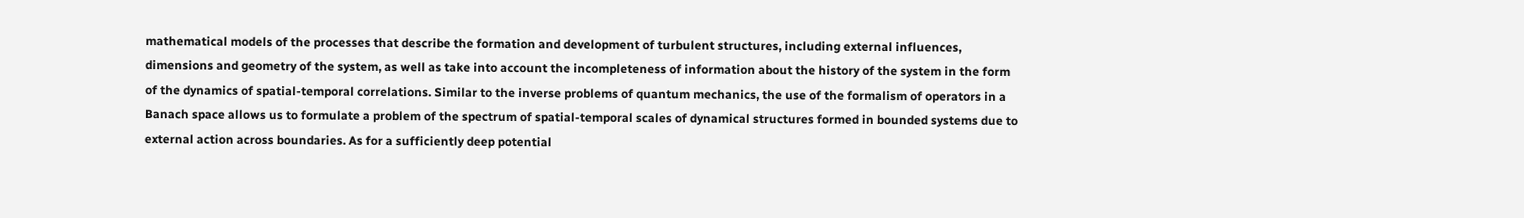mathematical models of the processes that describe the formation and development of turbulent structures, including external influences, dimensions and geometry of the system, as well as take into account the incompleteness of information about the history of the system in the form of the dynamics of spatial-temporal correlations. Similar to the inverse problems of quantum mechanics, the use of the formalism of operators in a Banach space allows us to formulate a problem of the spectrum of spatial-temporal scales of dynamical structures formed in bounded systems due to external action across boundaries. As for a sufficiently deep potential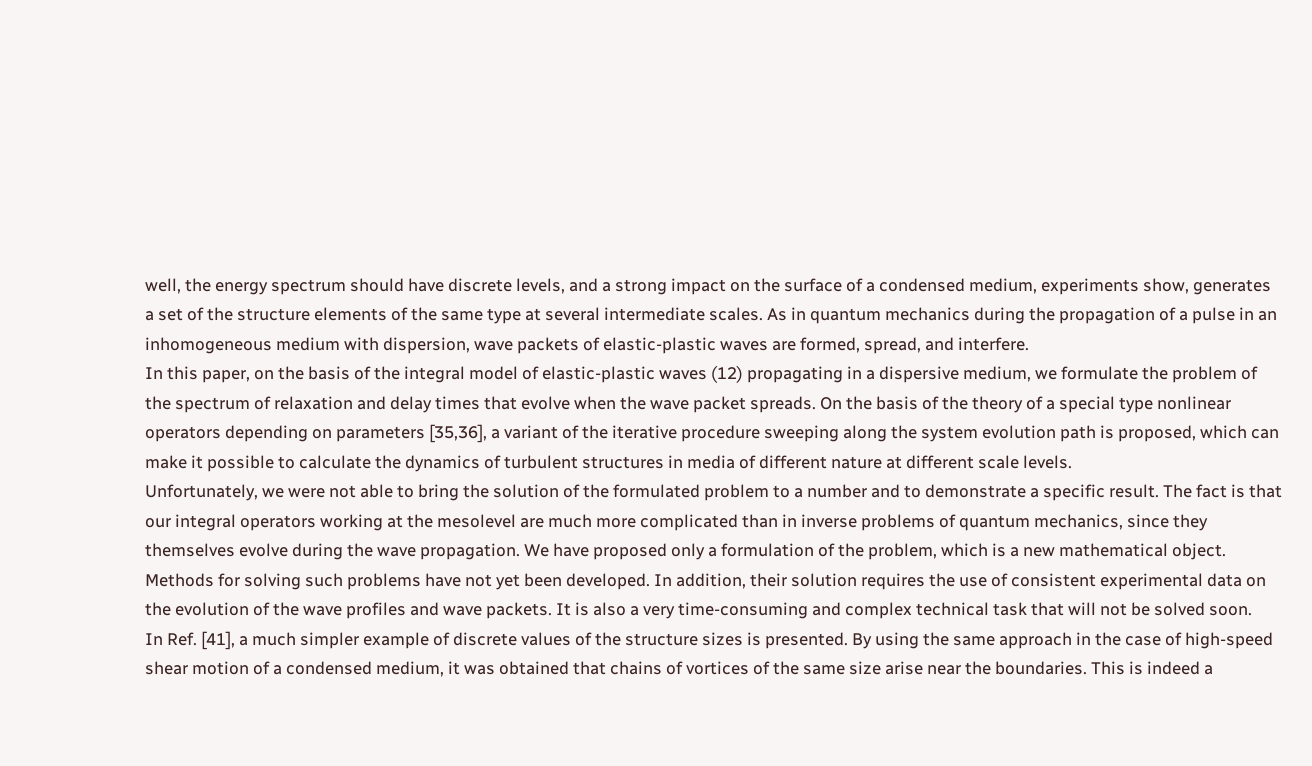well, the energy spectrum should have discrete levels, and a strong impact on the surface of a condensed medium, experiments show, generates a set of the structure elements of the same type at several intermediate scales. As in quantum mechanics during the propagation of a pulse in an inhomogeneous medium with dispersion, wave packets of elastic-plastic waves are formed, spread, and interfere.
In this paper, on the basis of the integral model of elastic-plastic waves (12) propagating in a dispersive medium, we formulate the problem of the spectrum of relaxation and delay times that evolve when the wave packet spreads. On the basis of the theory of a special type nonlinear operators depending on parameters [35,36], a variant of the iterative procedure sweeping along the system evolution path is proposed, which can make it possible to calculate the dynamics of turbulent structures in media of different nature at different scale levels.
Unfortunately, we were not able to bring the solution of the formulated problem to a number and to demonstrate a specific result. The fact is that our integral operators working at the mesolevel are much more complicated than in inverse problems of quantum mechanics, since they themselves evolve during the wave propagation. We have proposed only a formulation of the problem, which is a new mathematical object. Methods for solving such problems have not yet been developed. In addition, their solution requires the use of consistent experimental data on the evolution of the wave profiles and wave packets. It is also a very time-consuming and complex technical task that will not be solved soon.
In Ref. [41], a much simpler example of discrete values of the structure sizes is presented. By using the same approach in the case of high-speed shear motion of a condensed medium, it was obtained that chains of vortices of the same size arise near the boundaries. This is indeed a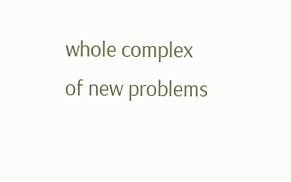whole complex of new problems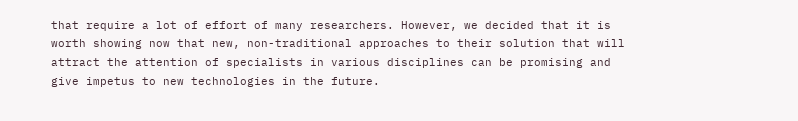that require a lot of effort of many researchers. However, we decided that it is worth showing now that new, non-traditional approaches to their solution that will attract the attention of specialists in various disciplines can be promising and give impetus to new technologies in the future.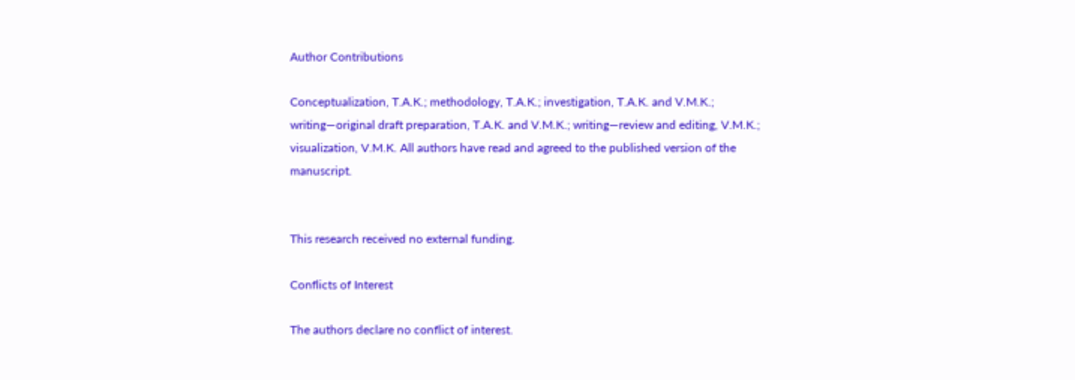Author Contributions

Conceptualization, T.A.K.; methodology, T.A.K.; investigation, T.A.K. and V.M.K.; writing—original draft preparation, T.A.K. and V.M.K.; writing—review and editing, V.M.K.; visualization, V.M.K. All authors have read and agreed to the published version of the manuscript.


This research received no external funding.

Conflicts of Interest

The authors declare no conflict of interest.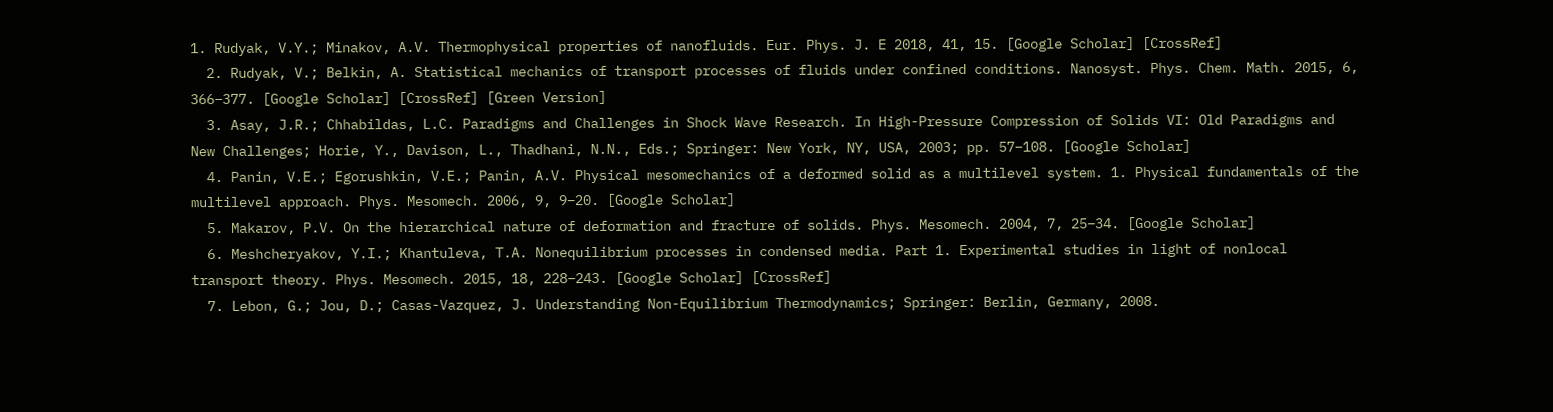1. Rudyak, V.Y.; Minakov, A.V. Thermophysical properties of nanofluids. Eur. Phys. J. E 2018, 41, 15. [Google Scholar] [CrossRef]
  2. Rudyak, V.; Belkin, A. Statistical mechanics of transport processes of fluids under confined conditions. Nanosyst. Phys. Chem. Math. 2015, 6, 366–377. [Google Scholar] [CrossRef] [Green Version]
  3. Asay, J.R.; Chhabildas, L.C. Paradigms and Challenges in Shock Wave Research. In High-Pressure Compression of Solids VI: Old Paradigms and New Challenges; Horie, Y., Davison, L., Thadhani, N.N., Eds.; Springer: New York, NY, USA, 2003; pp. 57–108. [Google Scholar]
  4. Panin, V.E.; Egorushkin, V.E.; Panin, A.V. Physical mesomechanics of a deformed solid as a multilevel system. 1. Physical fundamentals of the multilevel approach. Phys. Mesomech. 2006, 9, 9–20. [Google Scholar]
  5. Makarov, P.V. On the hierarchical nature of deformation and fracture of solids. Phys. Mesomech. 2004, 7, 25–34. [Google Scholar]
  6. Meshcheryakov, Y.I.; Khantuleva, T.A. Nonequilibrium processes in condensed media. Part 1. Experimental studies in light of nonlocal transport theory. Phys. Mesomech. 2015, 18, 228–243. [Google Scholar] [CrossRef]
  7. Lebon, G.; Jou, D.; Casas-Vazquez, J. Understanding Non-Equilibrium Thermodynamics; Springer: Berlin, Germany, 2008.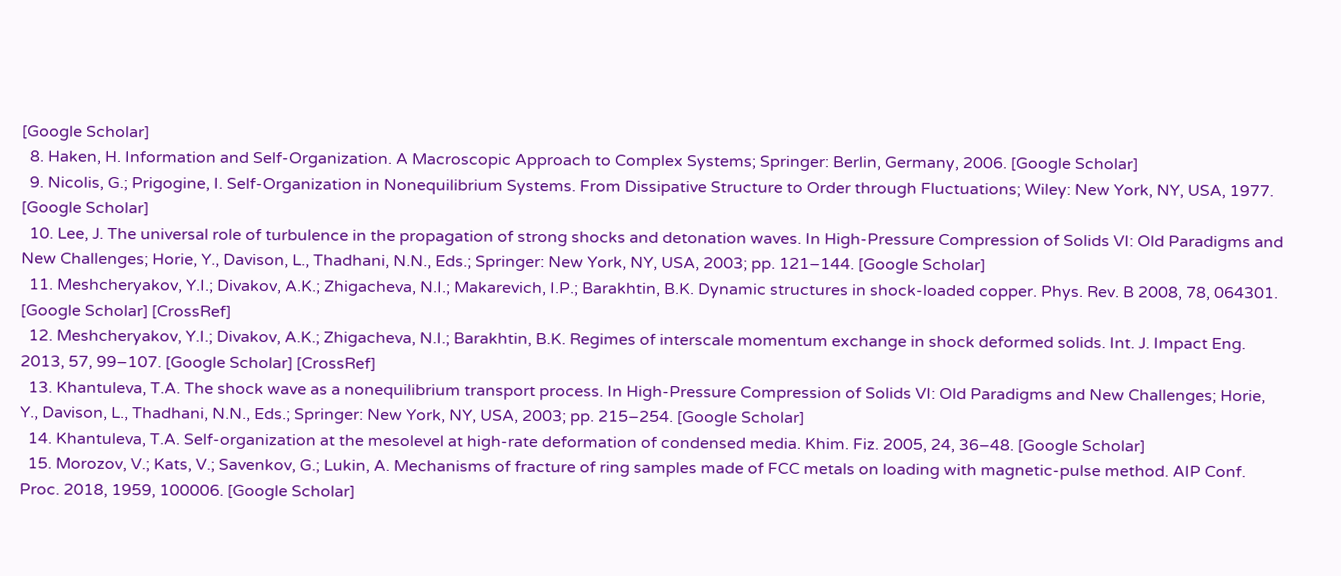[Google Scholar]
  8. Haken, H. Information and Self-Organization. A Macroscopic Approach to Complex Systems; Springer: Berlin, Germany, 2006. [Google Scholar]
  9. Nicolis, G.; Prigogine, I. Self-Organization in Nonequilibrium Systems. From Dissipative Structure to Order through Fluctuations; Wiley: New York, NY, USA, 1977. [Google Scholar]
  10. Lee, J. The universal role of turbulence in the propagation of strong shocks and detonation waves. In High-Pressure Compression of Solids VI: Old Paradigms and New Challenges; Horie, Y., Davison, L., Thadhani, N.N., Eds.; Springer: New York, NY, USA, 2003; pp. 121–144. [Google Scholar]
  11. Meshcheryakov, Y.I.; Divakov, A.K.; Zhigacheva, N.I.; Makarevich, I.P.; Barakhtin, B.K. Dynamic structures in shock-loaded copper. Phys. Rev. B 2008, 78, 064301. [Google Scholar] [CrossRef]
  12. Meshcheryakov, Y.I.; Divakov, A.K.; Zhigacheva, N.I.; Barakhtin, B.K. Regimes of interscale momentum exchange in shock deformed solids. Int. J. Impact Eng. 2013, 57, 99–107. [Google Scholar] [CrossRef]
  13. Khantuleva, T.A. The shock wave as a nonequilibrium transport process. In High-Pressure Compression of Solids VI: Old Paradigms and New Challenges; Horie, Y., Davison, L., Thadhani, N.N., Eds.; Springer: New York, NY, USA, 2003; pp. 215–254. [Google Scholar]
  14. Khantuleva, T.A. Self-organization at the mesolevel at high-rate deformation of condensed media. Khim. Fiz. 2005, 24, 36–48. [Google Scholar]
  15. Morozov, V.; Kats, V.; Savenkov, G.; Lukin, A. Mechanisms of fracture of ring samples made of FCC metals on loading with magnetic-pulse method. AIP Conf. Proc. 2018, 1959, 100006. [Google Scholar]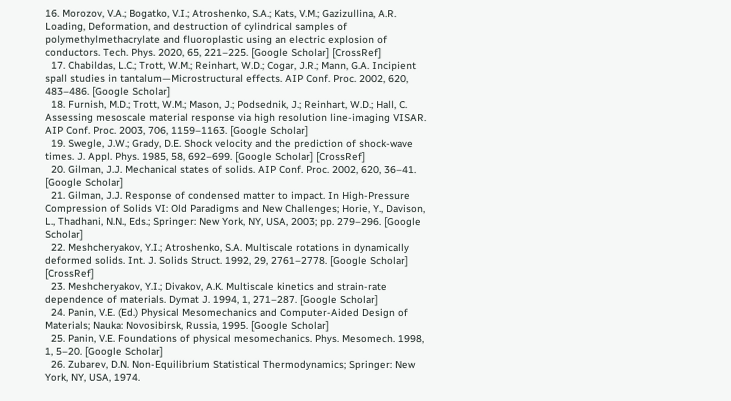16. Morozov, V.A.; Bogatko, V.I.; Atroshenko, S.A.; Kats, V.M.; Gazizullina, A.R. Loading, Deformation, and destruction of cylindrical samples of polymethylmethacrylate and fluoroplastic using an electric explosion of conductors. Tech. Phys. 2020, 65, 221–225. [Google Scholar] [CrossRef]
  17. Chabildas, L.C.; Trott, W.M.; Reinhart, W.D.; Cogar, J.R.; Mann, G.A. Incipient spall studies in tantalum—Microstructural effects. AIP Conf. Proc. 2002, 620, 483–486. [Google Scholar]
  18. Furnish, M.D.; Trott, W.M.; Mason, J.; Podsednik, J.; Reinhart, W.D.; Hall, C. Assessing mesoscale material response via high resolution line-imaging VISAR. AIP Conf. Proc. 2003, 706, 1159–1163. [Google Scholar]
  19. Swegle, J.W.; Grady, D.E. Shock velocity and the prediction of shock-wave times. J. Appl. Phys. 1985, 58, 692–699. [Google Scholar] [CrossRef]
  20. Gilman, J.J. Mechanical states of solids. AIP Conf. Proc. 2002, 620, 36–41. [Google Scholar]
  21. Gilman, J.J. Response of condensed matter to impact. In High-Pressure Compression of Solids VI: Old Paradigms and New Challenges; Horie, Y., Davison, L., Thadhani, N.N., Eds.; Springer: New York, NY, USA, 2003; pp. 279–296. [Google Scholar]
  22. Meshcheryakov, Y.I.; Atroshenko, S.A. Multiscale rotations in dynamically deformed solids. Int. J. Solids Struct. 1992, 29, 2761–2778. [Google Scholar] [CrossRef]
  23. Meshcheryakov, Y.I.; Divakov, A.K. Multiscale kinetics and strain-rate dependence of materials. Dymat J. 1994, 1, 271–287. [Google Scholar]
  24. Panin, V.E. (Ed.) Physical Mesomechanics and Computer-Aided Design of Materials; Nauka: Novosibirsk, Russia, 1995. [Google Scholar]
  25. Panin, V.E. Foundations of physical mesomechanics. Phys. Mesomech. 1998, 1, 5–20. [Google Scholar]
  26. Zubarev, D.N. Non-Equilibrium Statistical Thermodynamics; Springer: New York, NY, USA, 1974.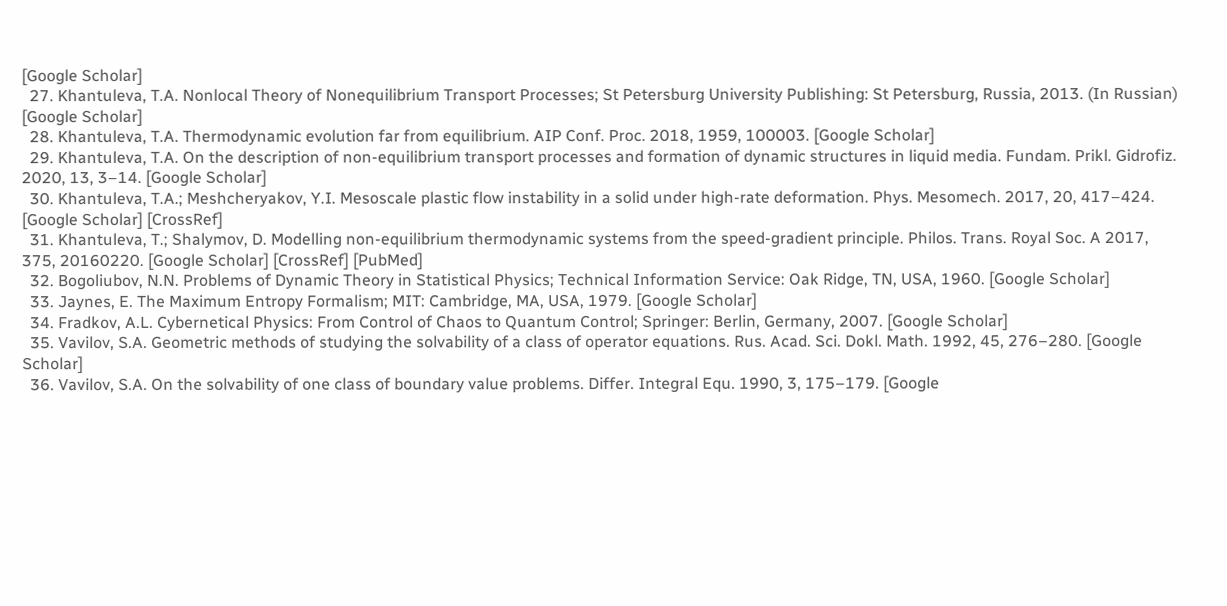[Google Scholar]
  27. Khantuleva, T.A. Nonlocal Theory of Nonequilibrium Transport Processes; St Petersburg University Publishing: St Petersburg, Russia, 2013. (In Russian) [Google Scholar]
  28. Khantuleva, T.A. Thermodynamic evolution far from equilibrium. AIP Conf. Proc. 2018, 1959, 100003. [Google Scholar]
  29. Khantuleva, T.A. On the description of non-equilibrium transport processes and formation of dynamic structures in liquid media. Fundam. Prikl. Gidrofiz. 2020, 13, 3–14. [Google Scholar]
  30. Khantuleva, T.A.; Meshcheryakov, Y.I. Mesoscale plastic flow instability in a solid under high-rate deformation. Phys. Mesomech. 2017, 20, 417–424. [Google Scholar] [CrossRef]
  31. Khantuleva, T.; Shalymov, D. Modelling non-equilibrium thermodynamic systems from the speed-gradient principle. Philos. Trans. Royal Soc. A 2017, 375, 20160220. [Google Scholar] [CrossRef] [PubMed]
  32. Bogoliubov, N.N. Problems of Dynamic Theory in Statistical Physics; Technical Information Service: Oak Ridge, TN, USA, 1960. [Google Scholar]
  33. Jaynes, E. The Maximum Entropy Formalism; MIT: Cambridge, MA, USA, 1979. [Google Scholar]
  34. Fradkov, A.L. Cybernetical Physics: From Control of Chaos to Quantum Control; Springer: Berlin, Germany, 2007. [Google Scholar]
  35. Vavilov, S.A. Geometric methods of studying the solvability of a class of operator equations. Rus. Acad. Sci. Dokl. Math. 1992, 45, 276–280. [Google Scholar]
  36. Vavilov, S.A. On the solvability of one class of boundary value problems. Differ. Integral Equ. 1990, 3, 175–179. [Google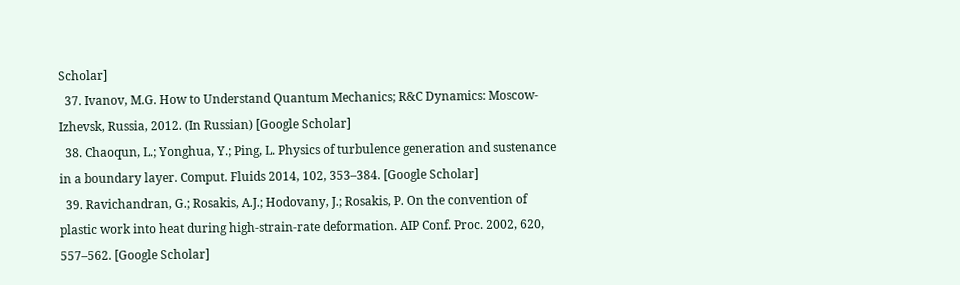Scholar]
  37. Ivanov, M.G. How to Understand Quantum Mechanics; R&C Dynamics: Moscow-Izhevsk, Russia, 2012. (In Russian) [Google Scholar]
  38. Chaoqun, L.; Yonghua, Y.; Ping, L. Physics of turbulence generation and sustenance in a boundary layer. Comput. Fluids 2014, 102, 353–384. [Google Scholar]
  39. Ravichandran, G.; Rosakis, A.J.; Hodovany, J.; Rosakis, P. On the convention of plastic work into heat during high-strain-rate deformation. AIP Conf. Proc. 2002, 620, 557–562. [Google Scholar]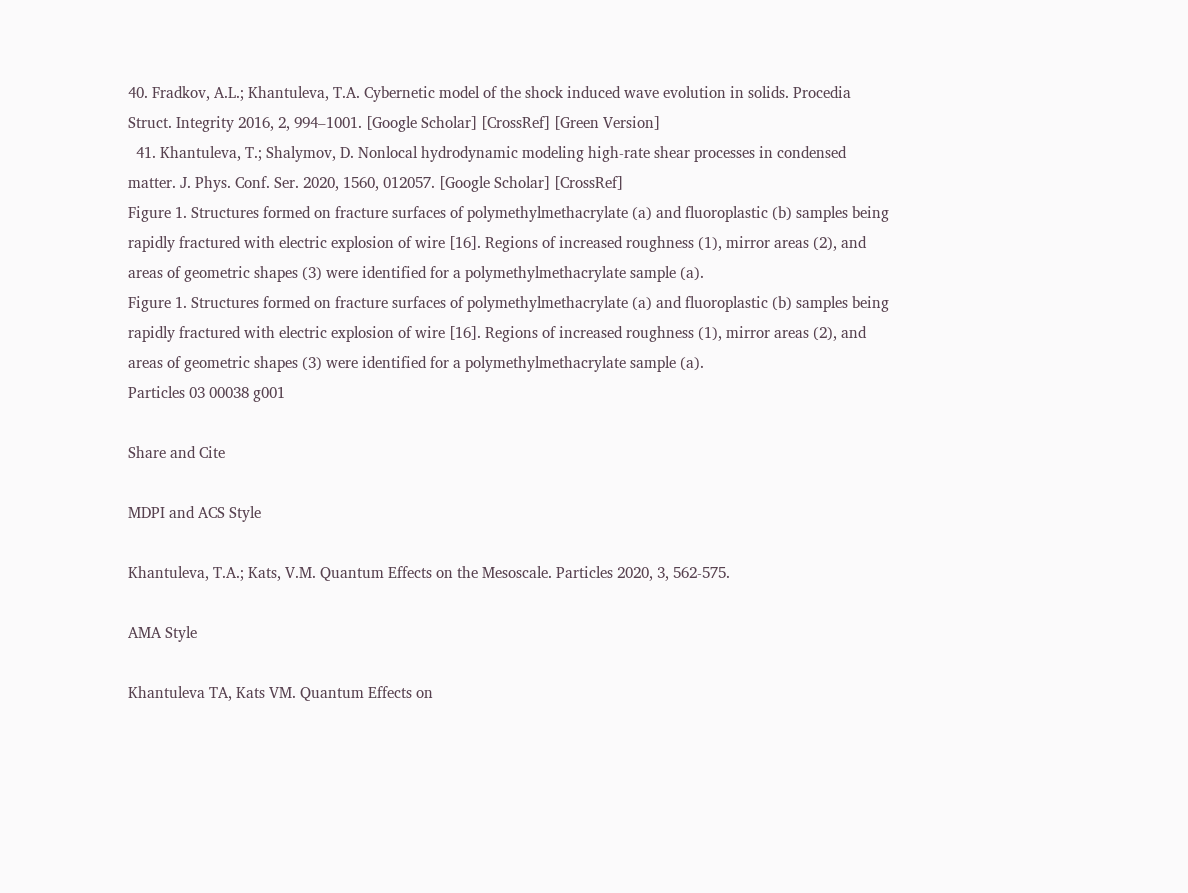40. Fradkov, A.L.; Khantuleva, T.A. Cybernetic model of the shock induced wave evolution in solids. Procedia Struct. Integrity 2016, 2, 994–1001. [Google Scholar] [CrossRef] [Green Version]
  41. Khantuleva, T.; Shalymov, D. Nonlocal hydrodynamic modeling high-rate shear processes in condensed matter. J. Phys. Conf. Ser. 2020, 1560, 012057. [Google Scholar] [CrossRef]
Figure 1. Structures formed on fracture surfaces of polymethylmethacrylate (a) and fluoroplastic (b) samples being rapidly fractured with electric explosion of wire [16]. Regions of increased roughness (1), mirror areas (2), and areas of geometric shapes (3) were identified for a polymethylmethacrylate sample (a).
Figure 1. Structures formed on fracture surfaces of polymethylmethacrylate (a) and fluoroplastic (b) samples being rapidly fractured with electric explosion of wire [16]. Regions of increased roughness (1), mirror areas (2), and areas of geometric shapes (3) were identified for a polymethylmethacrylate sample (a).
Particles 03 00038 g001

Share and Cite

MDPI and ACS Style

Khantuleva, T.A.; Kats, V.M. Quantum Effects on the Mesoscale. Particles 2020, 3, 562-575.

AMA Style

Khantuleva TA, Kats VM. Quantum Effects on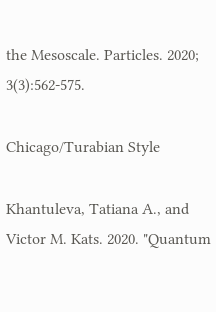the Mesoscale. Particles. 2020; 3(3):562-575.

Chicago/Turabian Style

Khantuleva, Tatiana A., and Victor M. Kats. 2020. "Quantum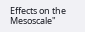Effects on the Mesoscale"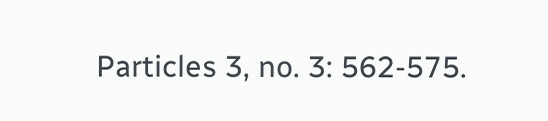Particles 3, no. 3: 562-575.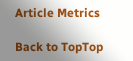Article Metrics

Back to TopTop